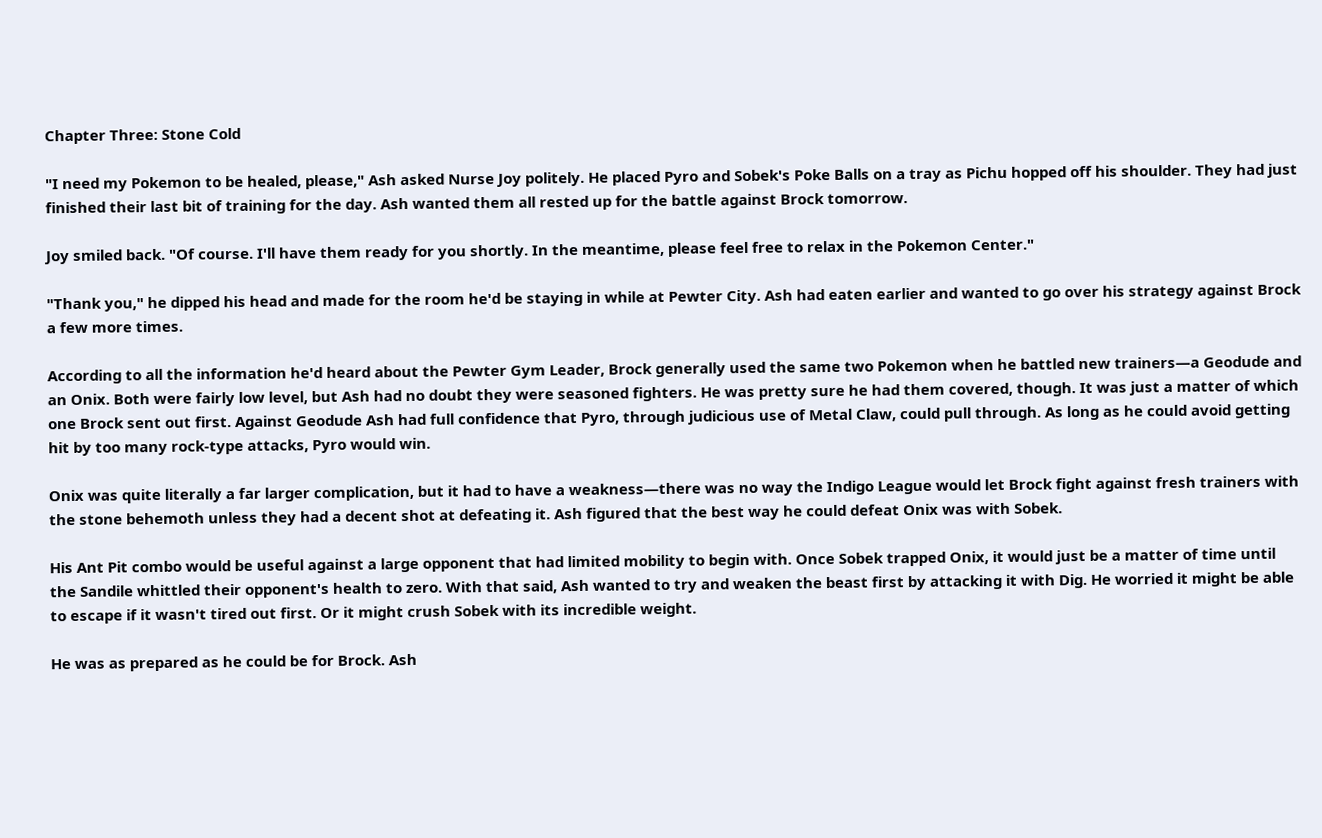Chapter Three: Stone Cold

"I need my Pokemon to be healed, please," Ash asked Nurse Joy politely. He placed Pyro and Sobek's Poke Balls on a tray as Pichu hopped off his shoulder. They had just finished their last bit of training for the day. Ash wanted them all rested up for the battle against Brock tomorrow.

Joy smiled back. "Of course. I'll have them ready for you shortly. In the meantime, please feel free to relax in the Pokemon Center."

"Thank you," he dipped his head and made for the room he'd be staying in while at Pewter City. Ash had eaten earlier and wanted to go over his strategy against Brock a few more times.

According to all the information he'd heard about the Pewter Gym Leader, Brock generally used the same two Pokemon when he battled new trainers—a Geodude and an Onix. Both were fairly low level, but Ash had no doubt they were seasoned fighters. He was pretty sure he had them covered, though. It was just a matter of which one Brock sent out first. Against Geodude Ash had full confidence that Pyro, through judicious use of Metal Claw, could pull through. As long as he could avoid getting hit by too many rock-type attacks, Pyro would win.

Onix was quite literally a far larger complication, but it had to have a weakness—there was no way the Indigo League would let Brock fight against fresh trainers with the stone behemoth unless they had a decent shot at defeating it. Ash figured that the best way he could defeat Onix was with Sobek.

His Ant Pit combo would be useful against a large opponent that had limited mobility to begin with. Once Sobek trapped Onix, it would just be a matter of time until the Sandile whittled their opponent's health to zero. With that said, Ash wanted to try and weaken the beast first by attacking it with Dig. He worried it might be able to escape if it wasn't tired out first. Or it might crush Sobek with its incredible weight.

He was as prepared as he could be for Brock. Ash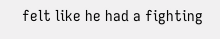felt like he had a fighting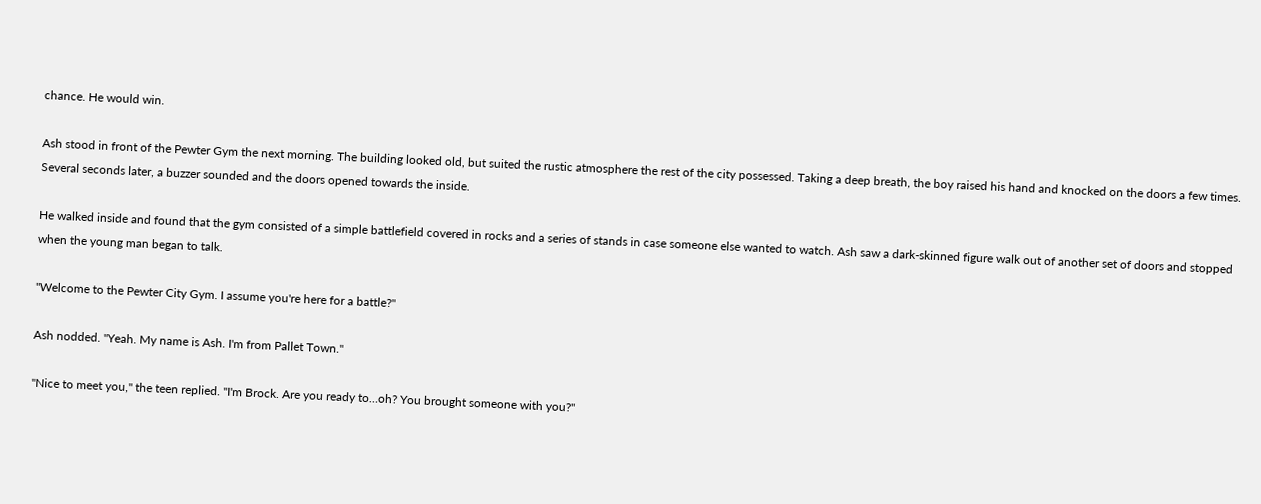chance. He would win.

Ash stood in front of the Pewter Gym the next morning. The building looked old, but suited the rustic atmosphere the rest of the city possessed. Taking a deep breath, the boy raised his hand and knocked on the doors a few times. Several seconds later, a buzzer sounded and the doors opened towards the inside.

He walked inside and found that the gym consisted of a simple battlefield covered in rocks and a series of stands in case someone else wanted to watch. Ash saw a dark-skinned figure walk out of another set of doors and stopped when the young man began to talk.

"Welcome to the Pewter City Gym. I assume you're here for a battle?"

Ash nodded. "Yeah. My name is Ash. I'm from Pallet Town."

"Nice to meet you," the teen replied. "I'm Brock. Are you ready to…oh? You brought someone with you?"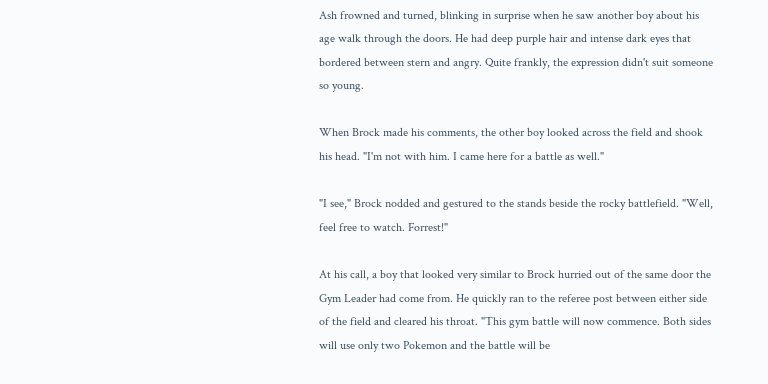Ash frowned and turned, blinking in surprise when he saw another boy about his age walk through the doors. He had deep purple hair and intense dark eyes that bordered between stern and angry. Quite frankly, the expression didn't suit someone so young.

When Brock made his comments, the other boy looked across the field and shook his head. "I'm not with him. I came here for a battle as well."

"I see," Brock nodded and gestured to the stands beside the rocky battlefield. "Well, feel free to watch. Forrest!"

At his call, a boy that looked very similar to Brock hurried out of the same door the Gym Leader had come from. He quickly ran to the referee post between either side of the field and cleared his throat. "This gym battle will now commence. Both sides will use only two Pokemon and the battle will be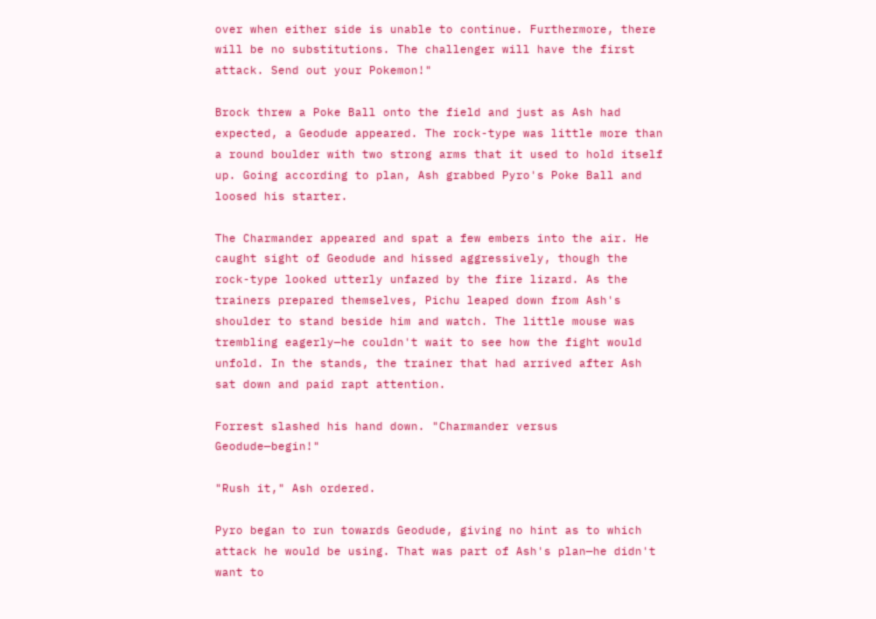over when either side is unable to continue. Furthermore, there will be no substitutions. The challenger will have the first attack. Send out your Pokemon!"

Brock threw a Poke Ball onto the field and just as Ash had expected, a Geodude appeared. The rock-type was little more than a round boulder with two strong arms that it used to hold itself up. Going according to plan, Ash grabbed Pyro's Poke Ball and loosed his starter.

The Charmander appeared and spat a few embers into the air. He caught sight of Geodude and hissed aggressively, though the rock-type looked utterly unfazed by the fire lizard. As the trainers prepared themselves, Pichu leaped down from Ash's shoulder to stand beside him and watch. The little mouse was trembling eagerly—he couldn't wait to see how the fight would unfold. In the stands, the trainer that had arrived after Ash sat down and paid rapt attention.

Forrest slashed his hand down. "Charmander versus Geodude—begin!"

"Rush it," Ash ordered.

Pyro began to run towards Geodude, giving no hint as to which attack he would be using. That was part of Ash's plan—he didn't want to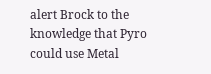alert Brock to the knowledge that Pyro could use Metal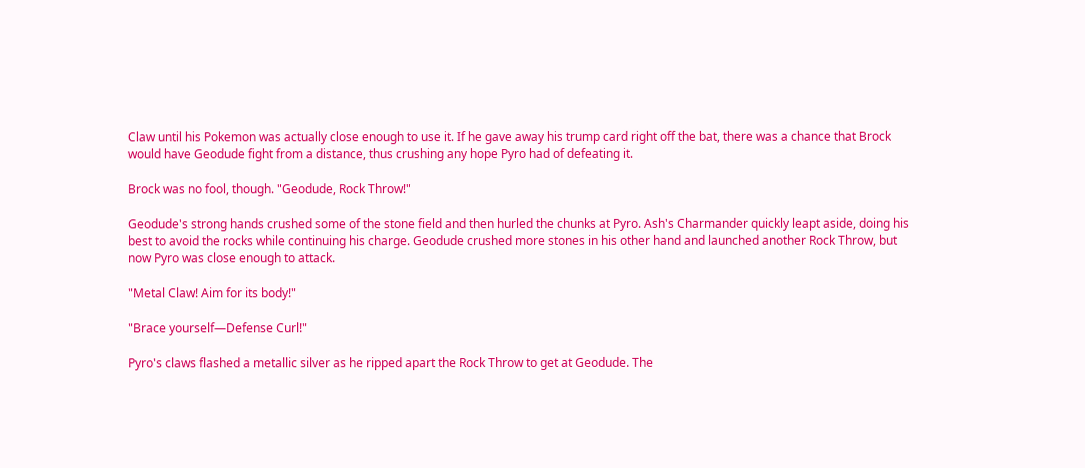Claw until his Pokemon was actually close enough to use it. If he gave away his trump card right off the bat, there was a chance that Brock would have Geodude fight from a distance, thus crushing any hope Pyro had of defeating it.

Brock was no fool, though. "Geodude, Rock Throw!"

Geodude's strong hands crushed some of the stone field and then hurled the chunks at Pyro. Ash's Charmander quickly leapt aside, doing his best to avoid the rocks while continuing his charge. Geodude crushed more stones in his other hand and launched another Rock Throw, but now Pyro was close enough to attack.

"Metal Claw! Aim for its body!"

"Brace yourself—Defense Curl!"

Pyro's claws flashed a metallic silver as he ripped apart the Rock Throw to get at Geodude. The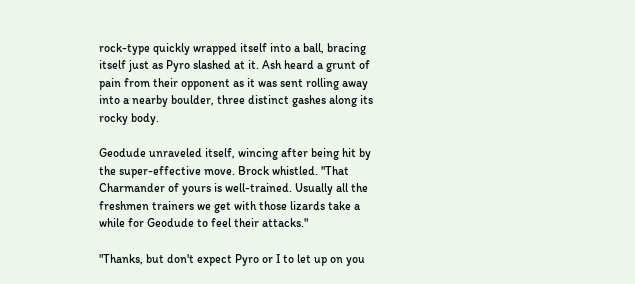rock-type quickly wrapped itself into a ball, bracing itself just as Pyro slashed at it. Ash heard a grunt of pain from their opponent as it was sent rolling away into a nearby boulder, three distinct gashes along its rocky body.

Geodude unraveled itself, wincing after being hit by the super-effective move. Brock whistled. "That Charmander of yours is well-trained. Usually all the freshmen trainers we get with those lizards take a while for Geodude to feel their attacks."

"Thanks, but don't expect Pyro or I to let up on you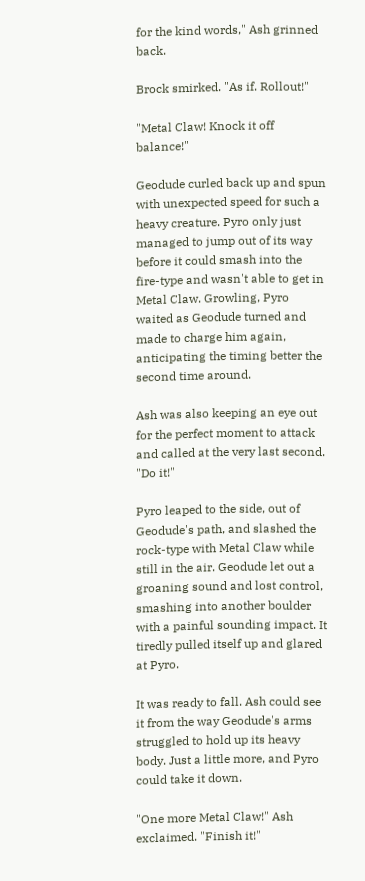for the kind words," Ash grinned back.

Brock smirked. "As if. Rollout!"

"Metal Claw! Knock it off balance!"

Geodude curled back up and spun with unexpected speed for such a heavy creature. Pyro only just managed to jump out of its way before it could smash into the fire-type and wasn't able to get in Metal Claw. Growling, Pyro waited as Geodude turned and made to charge him again, anticipating the timing better the second time around.

Ash was also keeping an eye out for the perfect moment to attack and called at the very last second. "Do it!"

Pyro leaped to the side, out of Geodude's path, and slashed the rock-type with Metal Claw while still in the air. Geodude let out a groaning sound and lost control, smashing into another boulder with a painful sounding impact. It tiredly pulled itself up and glared at Pyro.

It was ready to fall. Ash could see it from the way Geodude's arms struggled to hold up its heavy body. Just a little more, and Pyro could take it down.

"One more Metal Claw!" Ash exclaimed. "Finish it!"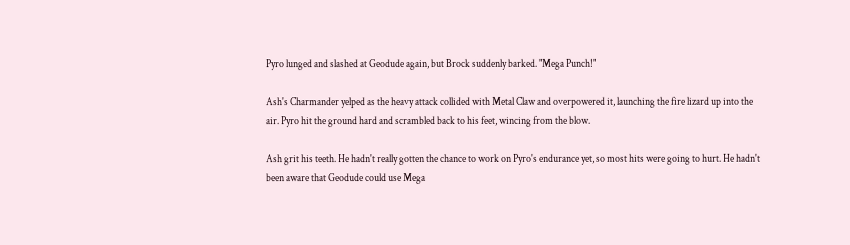Pyro lunged and slashed at Geodude again, but Brock suddenly barked. "Mega Punch!"

Ash's Charmander yelped as the heavy attack collided with Metal Claw and overpowered it, launching the fire lizard up into the air. Pyro hit the ground hard and scrambled back to his feet, wincing from the blow.

Ash grit his teeth. He hadn't really gotten the chance to work on Pyro's endurance yet, so most hits were going to hurt. He hadn't been aware that Geodude could use Mega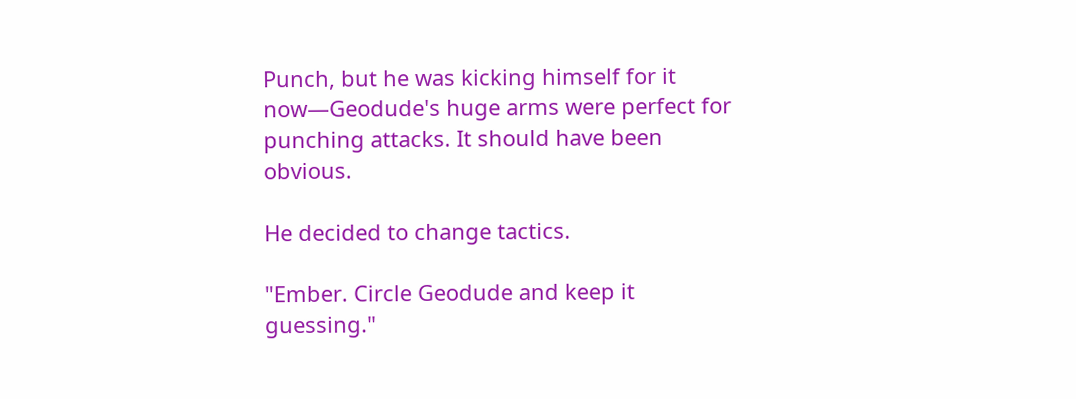Punch, but he was kicking himself for it now—Geodude's huge arms were perfect for punching attacks. It should have been obvious.

He decided to change tactics.

"Ember. Circle Geodude and keep it guessing."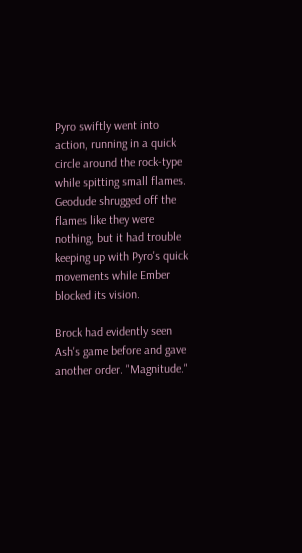Pyro swiftly went into action, running in a quick circle around the rock-type while spitting small flames. Geodude shrugged off the flames like they were nothing, but it had trouble keeping up with Pyro's quick movements while Ember blocked its vision.

Brock had evidently seen Ash's game before and gave another order. "Magnitude."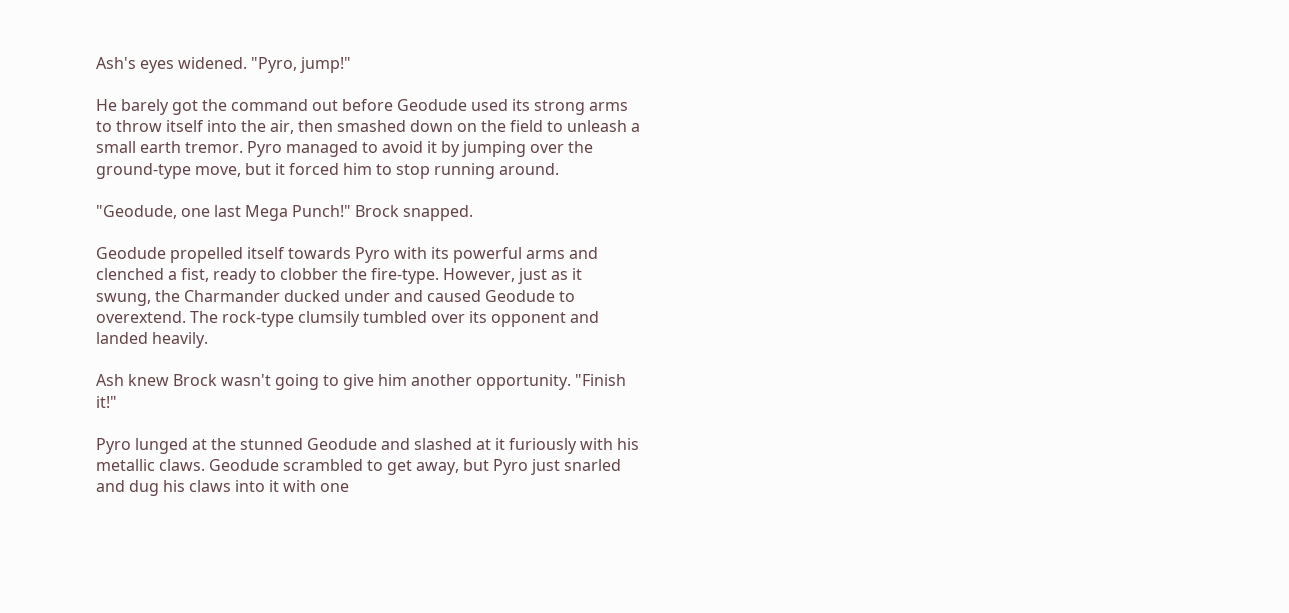Ash's eyes widened. "Pyro, jump!"

He barely got the command out before Geodude used its strong arms to throw itself into the air, then smashed down on the field to unleash a small earth tremor. Pyro managed to avoid it by jumping over the ground-type move, but it forced him to stop running around.

"Geodude, one last Mega Punch!" Brock snapped.

Geodude propelled itself towards Pyro with its powerful arms and clenched a fist, ready to clobber the fire-type. However, just as it swung, the Charmander ducked under and caused Geodude to overextend. The rock-type clumsily tumbled over its opponent and landed heavily.

Ash knew Brock wasn't going to give him another opportunity. "Finish it!"

Pyro lunged at the stunned Geodude and slashed at it furiously with his metallic claws. Geodude scrambled to get away, but Pyro just snarled and dug his claws into it with one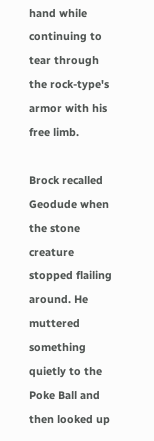hand while continuing to tear through the rock-type's armor with his free limb.

Brock recalled Geodude when the stone creature stopped flailing around. He muttered something quietly to the Poke Ball and then looked up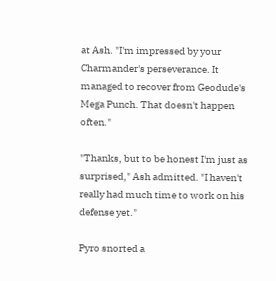at Ash. "I'm impressed by your Charmander's perseverance. It managed to recover from Geodude's Mega Punch. That doesn't happen often."

"Thanks, but to be honest I'm just as surprised," Ash admitted. "I haven't really had much time to work on his defense yet."

Pyro snorted a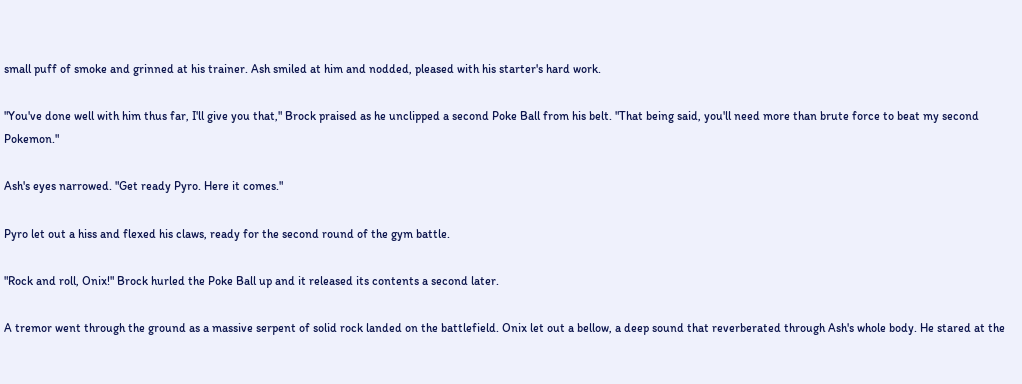small puff of smoke and grinned at his trainer. Ash smiled at him and nodded, pleased with his starter's hard work.

"You've done well with him thus far, I'll give you that," Brock praised as he unclipped a second Poke Ball from his belt. "That being said, you'll need more than brute force to beat my second Pokemon."

Ash's eyes narrowed. "Get ready Pyro. Here it comes."

Pyro let out a hiss and flexed his claws, ready for the second round of the gym battle.

"Rock and roll, Onix!" Brock hurled the Poke Ball up and it released its contents a second later.

A tremor went through the ground as a massive serpent of solid rock landed on the battlefield. Onix let out a bellow, a deep sound that reverberated through Ash's whole body. He stared at the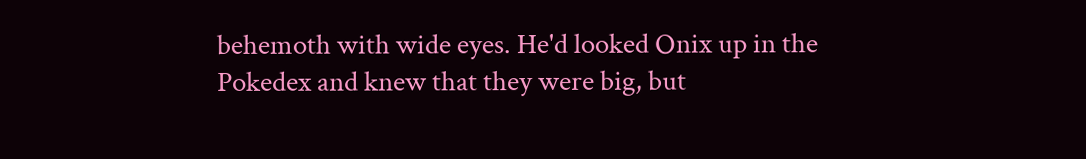behemoth with wide eyes. He'd looked Onix up in the Pokedex and knew that they were big, but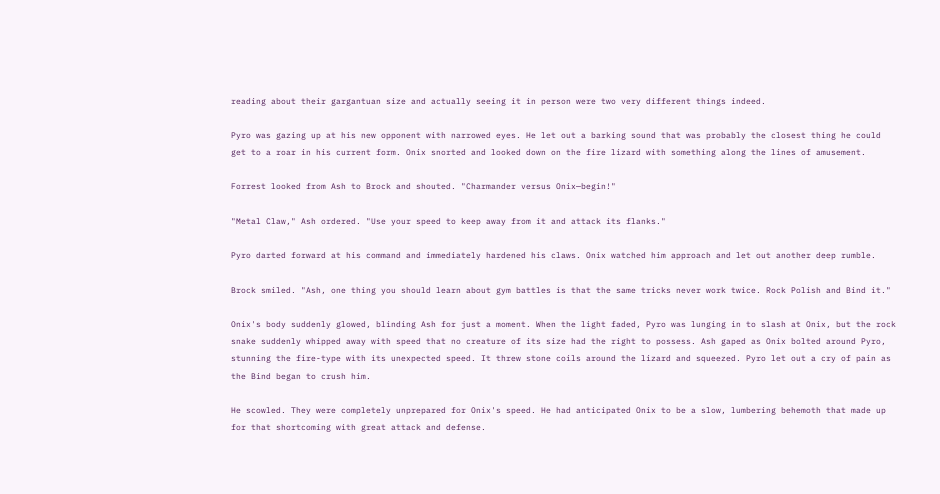reading about their gargantuan size and actually seeing it in person were two very different things indeed.

Pyro was gazing up at his new opponent with narrowed eyes. He let out a barking sound that was probably the closest thing he could get to a roar in his current form. Onix snorted and looked down on the fire lizard with something along the lines of amusement.

Forrest looked from Ash to Brock and shouted. "Charmander versus Onix—begin!"

"Metal Claw," Ash ordered. "Use your speed to keep away from it and attack its flanks."

Pyro darted forward at his command and immediately hardened his claws. Onix watched him approach and let out another deep rumble.

Brock smiled. "Ash, one thing you should learn about gym battles is that the same tricks never work twice. Rock Polish and Bind it."

Onix's body suddenly glowed, blinding Ash for just a moment. When the light faded, Pyro was lunging in to slash at Onix, but the rock snake suddenly whipped away with speed that no creature of its size had the right to possess. Ash gaped as Onix bolted around Pyro, stunning the fire-type with its unexpected speed. It threw stone coils around the lizard and squeezed. Pyro let out a cry of pain as the Bind began to crush him.

He scowled. They were completely unprepared for Onix's speed. He had anticipated Onix to be a slow, lumbering behemoth that made up for that shortcoming with great attack and defense.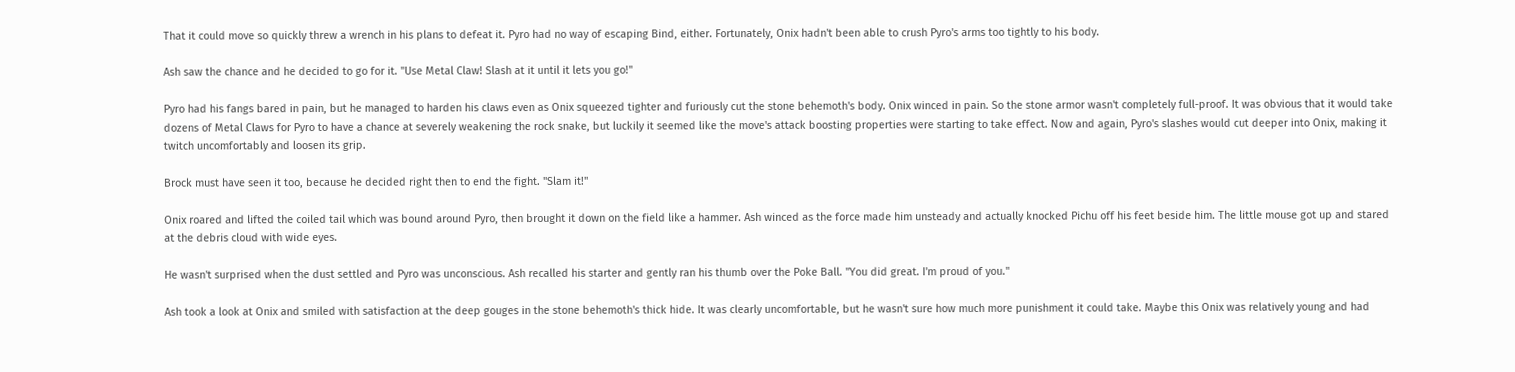That it could move so quickly threw a wrench in his plans to defeat it. Pyro had no way of escaping Bind, either. Fortunately, Onix hadn't been able to crush Pyro's arms too tightly to his body.

Ash saw the chance and he decided to go for it. "Use Metal Claw! Slash at it until it lets you go!"

Pyro had his fangs bared in pain, but he managed to harden his claws even as Onix squeezed tighter and furiously cut the stone behemoth's body. Onix winced in pain. So the stone armor wasn't completely full-proof. It was obvious that it would take dozens of Metal Claws for Pyro to have a chance at severely weakening the rock snake, but luckily it seemed like the move's attack boosting properties were starting to take effect. Now and again, Pyro's slashes would cut deeper into Onix, making it twitch uncomfortably and loosen its grip.

Brock must have seen it too, because he decided right then to end the fight. "Slam it!"

Onix roared and lifted the coiled tail which was bound around Pyro, then brought it down on the field like a hammer. Ash winced as the force made him unsteady and actually knocked Pichu off his feet beside him. The little mouse got up and stared at the debris cloud with wide eyes.

He wasn't surprised when the dust settled and Pyro was unconscious. Ash recalled his starter and gently ran his thumb over the Poke Ball. "You did great. I'm proud of you."

Ash took a look at Onix and smiled with satisfaction at the deep gouges in the stone behemoth's thick hide. It was clearly uncomfortable, but he wasn't sure how much more punishment it could take. Maybe this Onix was relatively young and had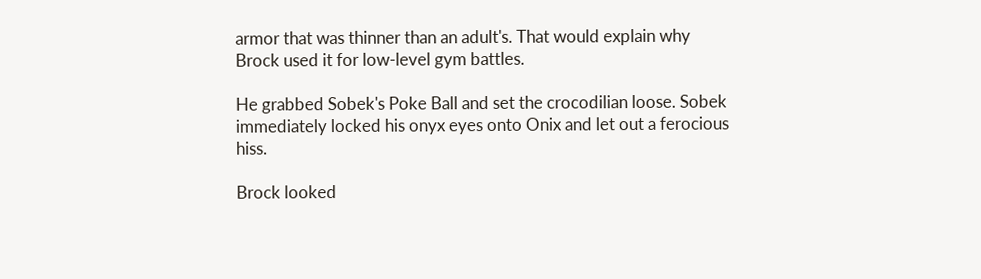armor that was thinner than an adult's. That would explain why Brock used it for low-level gym battles.

He grabbed Sobek's Poke Ball and set the crocodilian loose. Sobek immediately locked his onyx eyes onto Onix and let out a ferocious hiss.

Brock looked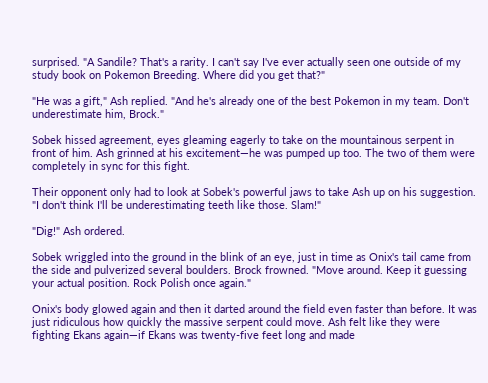surprised. "A Sandile? That's a rarity. I can't say I've ever actually seen one outside of my study book on Pokemon Breeding. Where did you get that?"

"He was a gift," Ash replied. "And he's already one of the best Pokemon in my team. Don't underestimate him, Brock."

Sobek hissed agreement, eyes gleaming eagerly to take on the mountainous serpent in front of him. Ash grinned at his excitement—he was pumped up too. The two of them were completely in sync for this fight.

Their opponent only had to look at Sobek's powerful jaws to take Ash up on his suggestion. "I don't think I'll be underestimating teeth like those. Slam!"

"Dig!" Ash ordered.

Sobek wriggled into the ground in the blink of an eye, just in time as Onix's tail came from the side and pulverized several boulders. Brock frowned. "Move around. Keep it guessing your actual position. Rock Polish once again."

Onix's body glowed again and then it darted around the field even faster than before. It was just ridiculous how quickly the massive serpent could move. Ash felt like they were fighting Ekans again—if Ekans was twenty-five feet long and made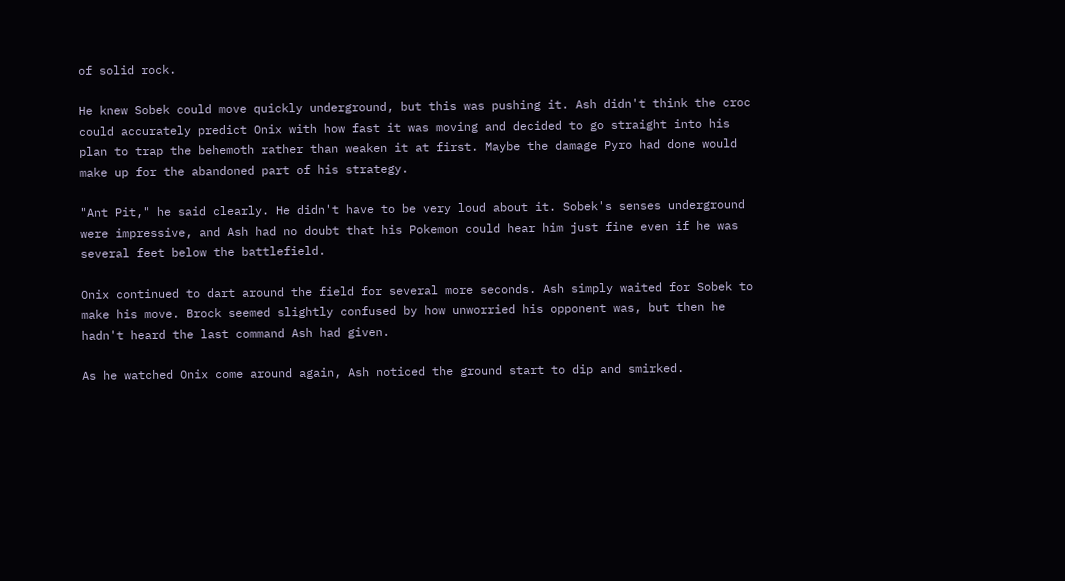of solid rock.

He knew Sobek could move quickly underground, but this was pushing it. Ash didn't think the croc could accurately predict Onix with how fast it was moving and decided to go straight into his plan to trap the behemoth rather than weaken it at first. Maybe the damage Pyro had done would make up for the abandoned part of his strategy.

"Ant Pit," he said clearly. He didn't have to be very loud about it. Sobek's senses underground were impressive, and Ash had no doubt that his Pokemon could hear him just fine even if he was several feet below the battlefield.

Onix continued to dart around the field for several more seconds. Ash simply waited for Sobek to make his move. Brock seemed slightly confused by how unworried his opponent was, but then he hadn't heard the last command Ash had given.

As he watched Onix come around again, Ash noticed the ground start to dip and smirked.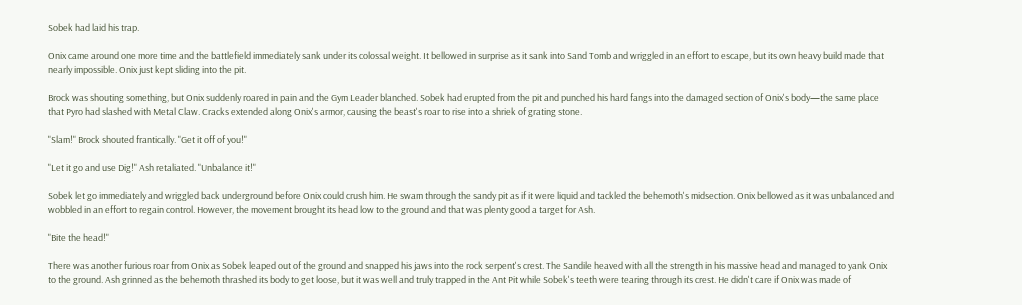Sobek had laid his trap.

Onix came around one more time and the battlefield immediately sank under its colossal weight. It bellowed in surprise as it sank into Sand Tomb and wriggled in an effort to escape, but its own heavy build made that nearly impossible. Onix just kept sliding into the pit.

Brock was shouting something, but Onix suddenly roared in pain and the Gym Leader blanched. Sobek had erupted from the pit and punched his hard fangs into the damaged section of Onix's body—the same place that Pyro had slashed with Metal Claw. Cracks extended along Onix's armor, causing the beast's roar to rise into a shriek of grating stone.

"Slam!" Brock shouted frantically. "Get it off of you!"

"Let it go and use Dig!" Ash retaliated. "Unbalance it!"

Sobek let go immediately and wriggled back underground before Onix could crush him. He swam through the sandy pit as if it were liquid and tackled the behemoth's midsection. Onix bellowed as it was unbalanced and wobbled in an effort to regain control. However, the movement brought its head low to the ground and that was plenty good a target for Ash.

"Bite the head!"

There was another furious roar from Onix as Sobek leaped out of the ground and snapped his jaws into the rock serpent's crest. The Sandile heaved with all the strength in his massive head and managed to yank Onix to the ground. Ash grinned as the behemoth thrashed its body to get loose, but it was well and truly trapped in the Ant Pit while Sobek's teeth were tearing through its crest. He didn't care if Onix was made of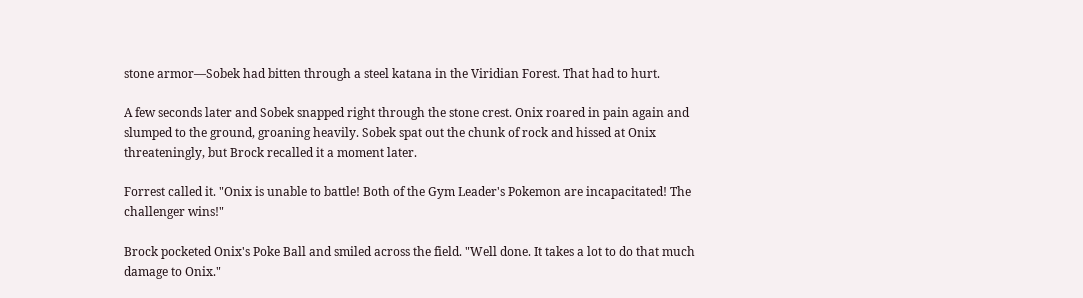stone armor—Sobek had bitten through a steel katana in the Viridian Forest. That had to hurt.

A few seconds later and Sobek snapped right through the stone crest. Onix roared in pain again and slumped to the ground, groaning heavily. Sobek spat out the chunk of rock and hissed at Onix threateningly, but Brock recalled it a moment later.

Forrest called it. "Onix is unable to battle! Both of the Gym Leader's Pokemon are incapacitated! The challenger wins!"

Brock pocketed Onix's Poke Ball and smiled across the field. "Well done. It takes a lot to do that much damage to Onix."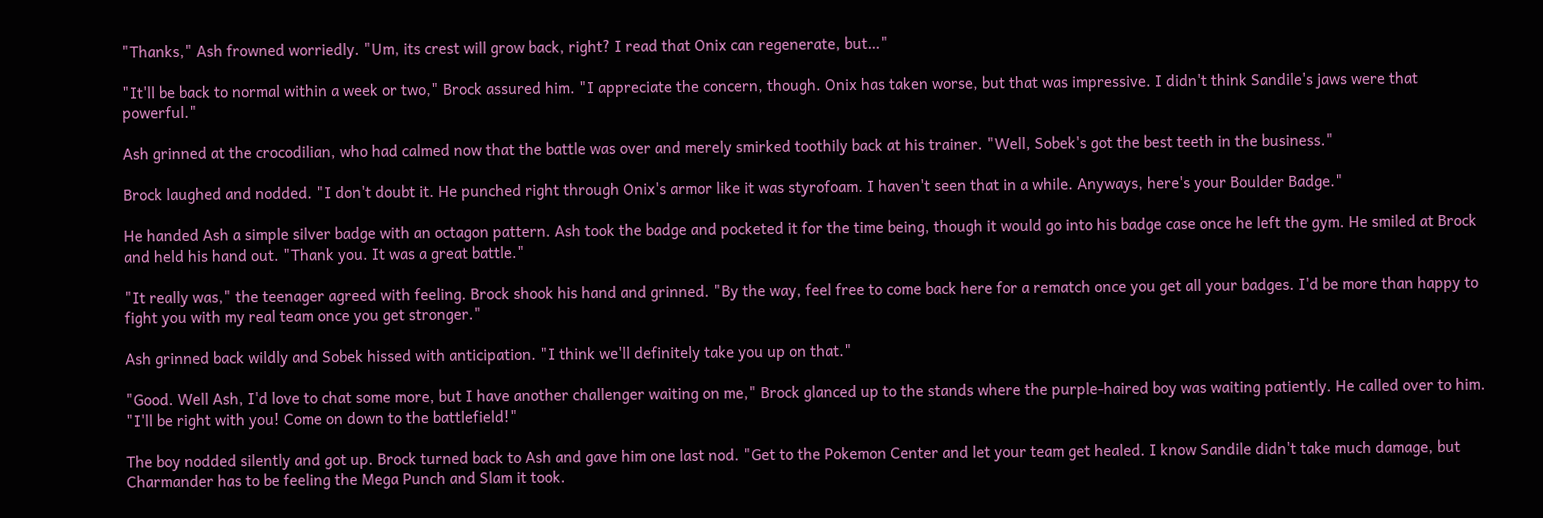"Thanks," Ash frowned worriedly. "Um, its crest will grow back, right? I read that Onix can regenerate, but…"

"It'll be back to normal within a week or two," Brock assured him. "I appreciate the concern, though. Onix has taken worse, but that was impressive. I didn't think Sandile's jaws were that powerful."

Ash grinned at the crocodilian, who had calmed now that the battle was over and merely smirked toothily back at his trainer. "Well, Sobek's got the best teeth in the business."

Brock laughed and nodded. "I don't doubt it. He punched right through Onix's armor like it was styrofoam. I haven't seen that in a while. Anyways, here's your Boulder Badge."

He handed Ash a simple silver badge with an octagon pattern. Ash took the badge and pocketed it for the time being, though it would go into his badge case once he left the gym. He smiled at Brock and held his hand out. "Thank you. It was a great battle."

"It really was," the teenager agreed with feeling. Brock shook his hand and grinned. "By the way, feel free to come back here for a rematch once you get all your badges. I'd be more than happy to fight you with my real team once you get stronger."

Ash grinned back wildly and Sobek hissed with anticipation. "I think we'll definitely take you up on that."

"Good. Well Ash, I'd love to chat some more, but I have another challenger waiting on me," Brock glanced up to the stands where the purple-haired boy was waiting patiently. He called over to him. "I'll be right with you! Come on down to the battlefield!"

The boy nodded silently and got up. Brock turned back to Ash and gave him one last nod. "Get to the Pokemon Center and let your team get healed. I know Sandile didn't take much damage, but Charmander has to be feeling the Mega Punch and Slam it took.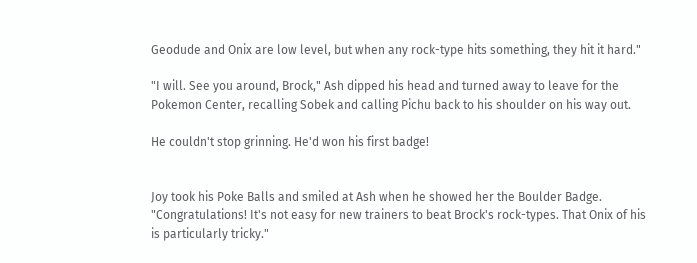Geodude and Onix are low level, but when any rock-type hits something, they hit it hard."

"I will. See you around, Brock," Ash dipped his head and turned away to leave for the Pokemon Center, recalling Sobek and calling Pichu back to his shoulder on his way out.

He couldn't stop grinning. He'd won his first badge!


Joy took his Poke Balls and smiled at Ash when he showed her the Boulder Badge. "Congratulations! It's not easy for new trainers to beat Brock's rock-types. That Onix of his is particularly tricky."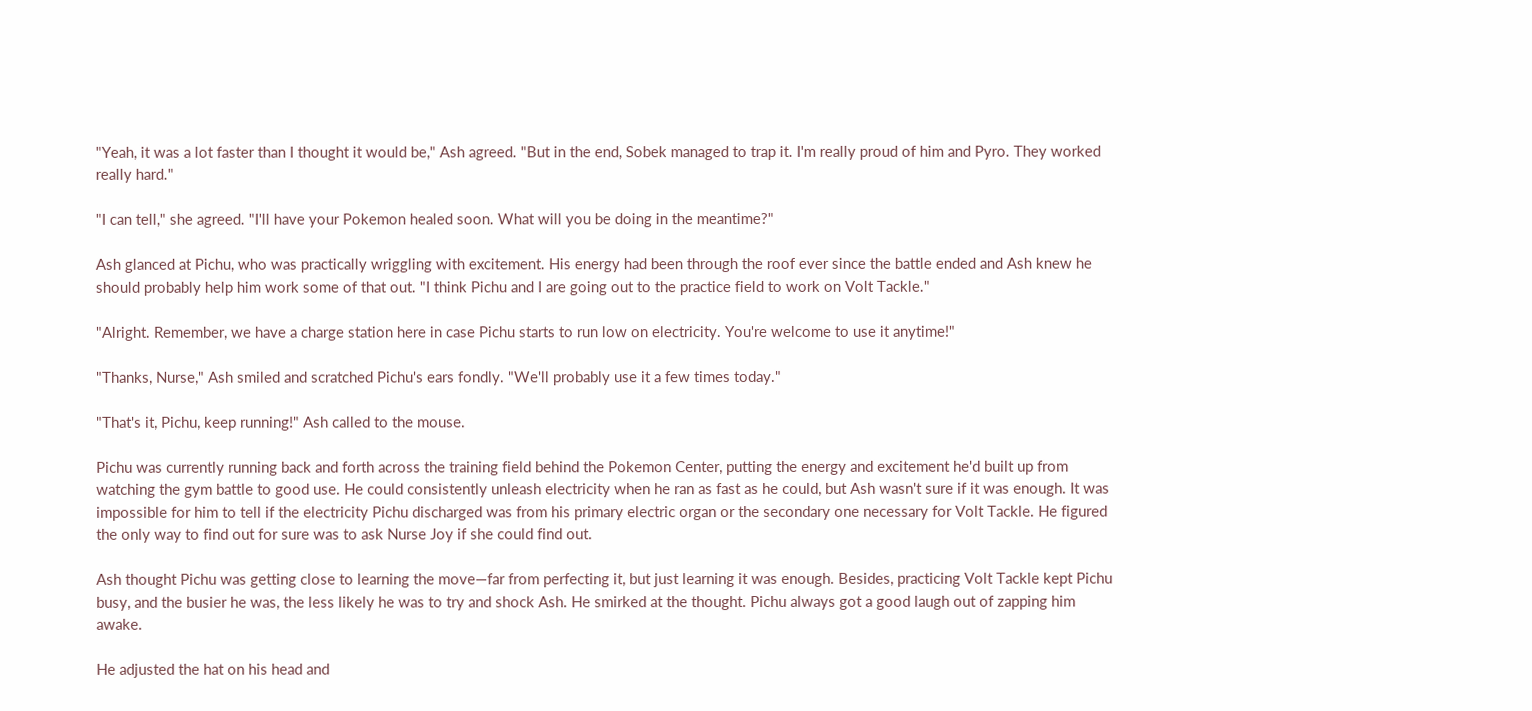"Yeah, it was a lot faster than I thought it would be," Ash agreed. "But in the end, Sobek managed to trap it. I'm really proud of him and Pyro. They worked really hard."

"I can tell," she agreed. "I'll have your Pokemon healed soon. What will you be doing in the meantime?"

Ash glanced at Pichu, who was practically wriggling with excitement. His energy had been through the roof ever since the battle ended and Ash knew he should probably help him work some of that out. "I think Pichu and I are going out to the practice field to work on Volt Tackle."

"Alright. Remember, we have a charge station here in case Pichu starts to run low on electricity. You're welcome to use it anytime!"

"Thanks, Nurse," Ash smiled and scratched Pichu's ears fondly. "We'll probably use it a few times today."

"That's it, Pichu, keep running!" Ash called to the mouse.

Pichu was currently running back and forth across the training field behind the Pokemon Center, putting the energy and excitement he'd built up from watching the gym battle to good use. He could consistently unleash electricity when he ran as fast as he could, but Ash wasn't sure if it was enough. It was impossible for him to tell if the electricity Pichu discharged was from his primary electric organ or the secondary one necessary for Volt Tackle. He figured the only way to find out for sure was to ask Nurse Joy if she could find out.

Ash thought Pichu was getting close to learning the move—far from perfecting it, but just learning it was enough. Besides, practicing Volt Tackle kept Pichu busy, and the busier he was, the less likely he was to try and shock Ash. He smirked at the thought. Pichu always got a good laugh out of zapping him awake.

He adjusted the hat on his head and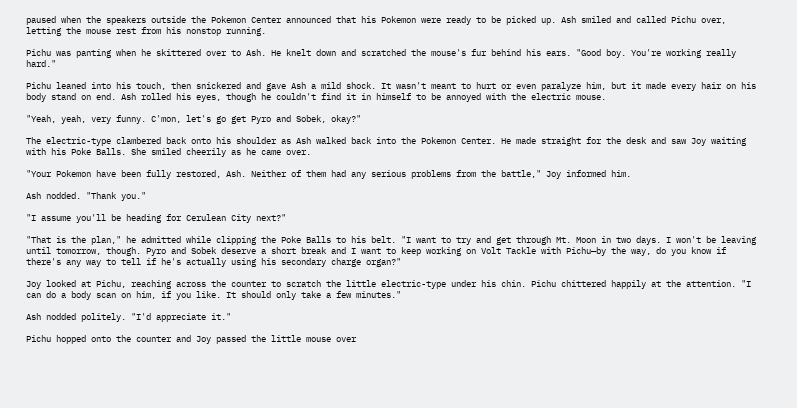paused when the speakers outside the Pokemon Center announced that his Pokemon were ready to be picked up. Ash smiled and called Pichu over, letting the mouse rest from his nonstop running.

Pichu was panting when he skittered over to Ash. He knelt down and scratched the mouse's fur behind his ears. "Good boy. You're working really hard."

Pichu leaned into his touch, then snickered and gave Ash a mild shock. It wasn't meant to hurt or even paralyze him, but it made every hair on his body stand on end. Ash rolled his eyes, though he couldn't find it in himself to be annoyed with the electric mouse.

"Yeah, yeah, very funny. C'mon, let's go get Pyro and Sobek, okay?"

The electric-type clambered back onto his shoulder as Ash walked back into the Pokemon Center. He made straight for the desk and saw Joy waiting with his Poke Balls. She smiled cheerily as he came over.

"Your Pokemon have been fully restored, Ash. Neither of them had any serious problems from the battle," Joy informed him.

Ash nodded. "Thank you."

"I assume you'll be heading for Cerulean City next?"

"That is the plan," he admitted while clipping the Poke Balls to his belt. "I want to try and get through Mt. Moon in two days. I won't be leaving until tomorrow, though. Pyro and Sobek deserve a short break and I want to keep working on Volt Tackle with Pichu—by the way, do you know if there's any way to tell if he's actually using his secondary charge organ?"

Joy looked at Pichu, reaching across the counter to scratch the little electric-type under his chin. Pichu chittered happily at the attention. "I can do a body scan on him, if you like. It should only take a few minutes."

Ash nodded politely. "I'd appreciate it."

Pichu hopped onto the counter and Joy passed the little mouse over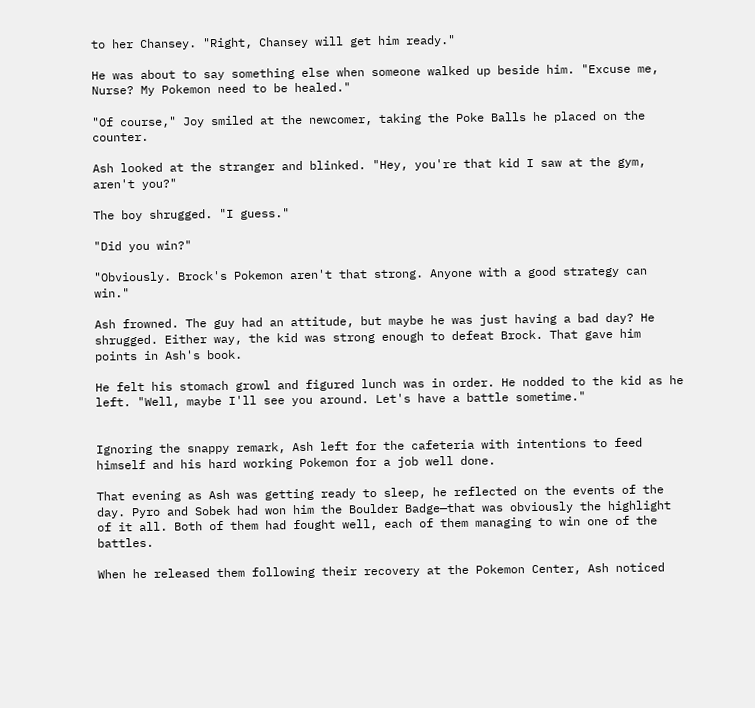to her Chansey. "Right, Chansey will get him ready."

He was about to say something else when someone walked up beside him. "Excuse me, Nurse? My Pokemon need to be healed."

"Of course," Joy smiled at the newcomer, taking the Poke Balls he placed on the counter.

Ash looked at the stranger and blinked. "Hey, you're that kid I saw at the gym, aren't you?"

The boy shrugged. "I guess."

"Did you win?"

"Obviously. Brock's Pokemon aren't that strong. Anyone with a good strategy can win."

Ash frowned. The guy had an attitude, but maybe he was just having a bad day? He shrugged. Either way, the kid was strong enough to defeat Brock. That gave him points in Ash's book.

He felt his stomach growl and figured lunch was in order. He nodded to the kid as he left. "Well, maybe I'll see you around. Let's have a battle sometime."


Ignoring the snappy remark, Ash left for the cafeteria with intentions to feed himself and his hard working Pokemon for a job well done.

That evening as Ash was getting ready to sleep, he reflected on the events of the day. Pyro and Sobek had won him the Boulder Badge—that was obviously the highlight of it all. Both of them had fought well, each of them managing to win one of the battles.

When he released them following their recovery at the Pokemon Center, Ash noticed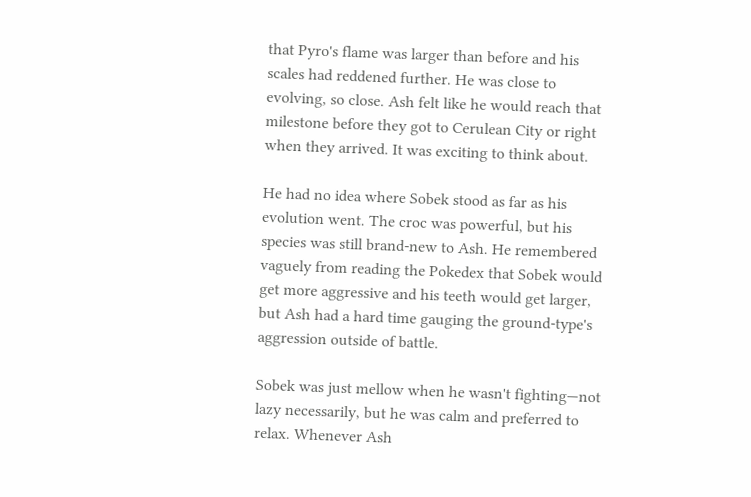that Pyro's flame was larger than before and his scales had reddened further. He was close to evolving, so close. Ash felt like he would reach that milestone before they got to Cerulean City or right when they arrived. It was exciting to think about.

He had no idea where Sobek stood as far as his evolution went. The croc was powerful, but his species was still brand-new to Ash. He remembered vaguely from reading the Pokedex that Sobek would get more aggressive and his teeth would get larger, but Ash had a hard time gauging the ground-type's aggression outside of battle.

Sobek was just mellow when he wasn't fighting—not lazy necessarily, but he was calm and preferred to relax. Whenever Ash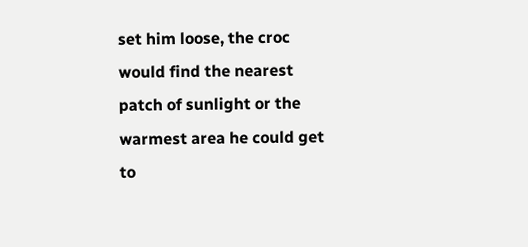set him loose, the croc would find the nearest patch of sunlight or the warmest area he could get to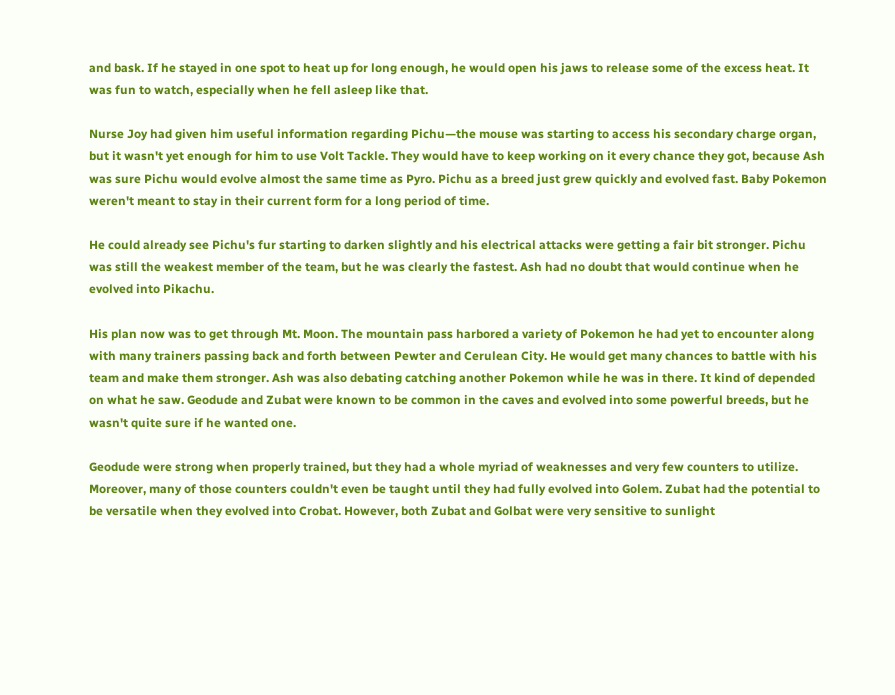and bask. If he stayed in one spot to heat up for long enough, he would open his jaws to release some of the excess heat. It was fun to watch, especially when he fell asleep like that.

Nurse Joy had given him useful information regarding Pichu—the mouse was starting to access his secondary charge organ, but it wasn't yet enough for him to use Volt Tackle. They would have to keep working on it every chance they got, because Ash was sure Pichu would evolve almost the same time as Pyro. Pichu as a breed just grew quickly and evolved fast. Baby Pokemon weren't meant to stay in their current form for a long period of time.

He could already see Pichu's fur starting to darken slightly and his electrical attacks were getting a fair bit stronger. Pichu was still the weakest member of the team, but he was clearly the fastest. Ash had no doubt that would continue when he evolved into Pikachu.

His plan now was to get through Mt. Moon. The mountain pass harbored a variety of Pokemon he had yet to encounter along with many trainers passing back and forth between Pewter and Cerulean City. He would get many chances to battle with his team and make them stronger. Ash was also debating catching another Pokemon while he was in there. It kind of depended on what he saw. Geodude and Zubat were known to be common in the caves and evolved into some powerful breeds, but he wasn't quite sure if he wanted one.

Geodude were strong when properly trained, but they had a whole myriad of weaknesses and very few counters to utilize. Moreover, many of those counters couldn't even be taught until they had fully evolved into Golem. Zubat had the potential to be versatile when they evolved into Crobat. However, both Zubat and Golbat were very sensitive to sunlight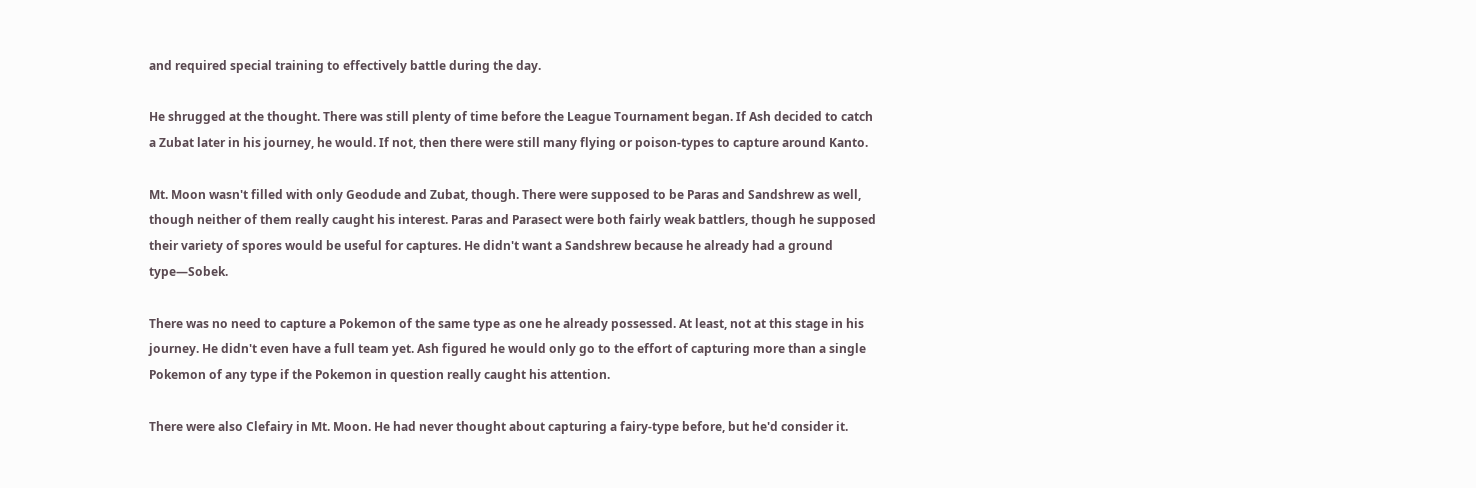and required special training to effectively battle during the day.

He shrugged at the thought. There was still plenty of time before the League Tournament began. If Ash decided to catch a Zubat later in his journey, he would. If not, then there were still many flying or poison-types to capture around Kanto.

Mt. Moon wasn't filled with only Geodude and Zubat, though. There were supposed to be Paras and Sandshrew as well, though neither of them really caught his interest. Paras and Parasect were both fairly weak battlers, though he supposed their variety of spores would be useful for captures. He didn't want a Sandshrew because he already had a ground type—Sobek.

There was no need to capture a Pokemon of the same type as one he already possessed. At least, not at this stage in his journey. He didn't even have a full team yet. Ash figured he would only go to the effort of capturing more than a single Pokemon of any type if the Pokemon in question really caught his attention.

There were also Clefairy in Mt. Moon. He had never thought about capturing a fairy-type before, but he'd consider it.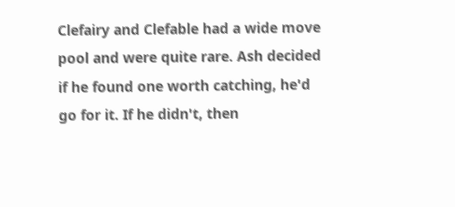Clefairy and Clefable had a wide move pool and were quite rare. Ash decided if he found one worth catching, he'd go for it. If he didn't, then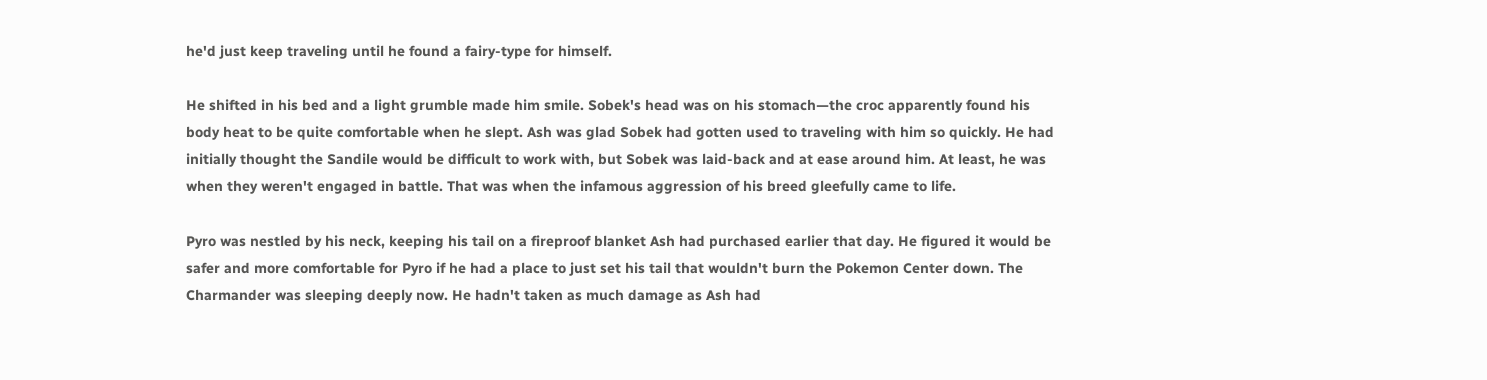he'd just keep traveling until he found a fairy-type for himself.

He shifted in his bed and a light grumble made him smile. Sobek's head was on his stomach—the croc apparently found his body heat to be quite comfortable when he slept. Ash was glad Sobek had gotten used to traveling with him so quickly. He had initially thought the Sandile would be difficult to work with, but Sobek was laid-back and at ease around him. At least, he was when they weren't engaged in battle. That was when the infamous aggression of his breed gleefully came to life.

Pyro was nestled by his neck, keeping his tail on a fireproof blanket Ash had purchased earlier that day. He figured it would be safer and more comfortable for Pyro if he had a place to just set his tail that wouldn't burn the Pokemon Center down. The Charmander was sleeping deeply now. He hadn't taken as much damage as Ash had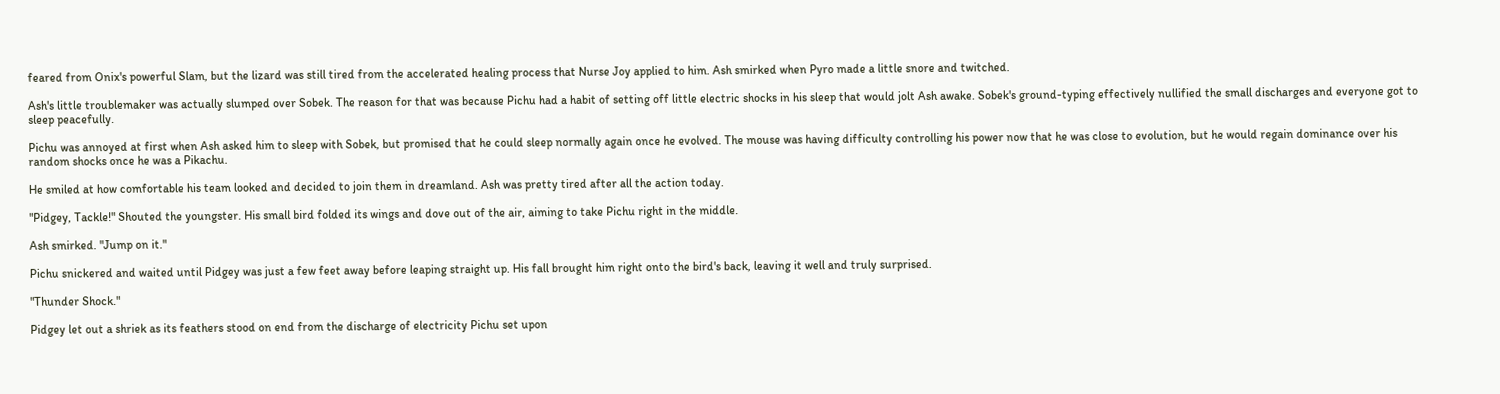feared from Onix's powerful Slam, but the lizard was still tired from the accelerated healing process that Nurse Joy applied to him. Ash smirked when Pyro made a little snore and twitched.

Ash's little troublemaker was actually slumped over Sobek. The reason for that was because Pichu had a habit of setting off little electric shocks in his sleep that would jolt Ash awake. Sobek's ground-typing effectively nullified the small discharges and everyone got to sleep peacefully.

Pichu was annoyed at first when Ash asked him to sleep with Sobek, but promised that he could sleep normally again once he evolved. The mouse was having difficulty controlling his power now that he was close to evolution, but he would regain dominance over his random shocks once he was a Pikachu.

He smiled at how comfortable his team looked and decided to join them in dreamland. Ash was pretty tired after all the action today.

"Pidgey, Tackle!" Shouted the youngster. His small bird folded its wings and dove out of the air, aiming to take Pichu right in the middle.

Ash smirked. "Jump on it."

Pichu snickered and waited until Pidgey was just a few feet away before leaping straight up. His fall brought him right onto the bird's back, leaving it well and truly surprised.

"Thunder Shock."

Pidgey let out a shriek as its feathers stood on end from the discharge of electricity Pichu set upon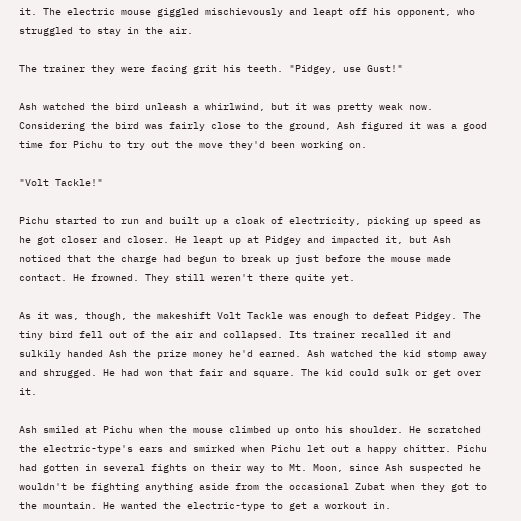it. The electric mouse giggled mischievously and leapt off his opponent, who struggled to stay in the air.

The trainer they were facing grit his teeth. "Pidgey, use Gust!"

Ash watched the bird unleash a whirlwind, but it was pretty weak now. Considering the bird was fairly close to the ground, Ash figured it was a good time for Pichu to try out the move they'd been working on.

"Volt Tackle!"

Pichu started to run and built up a cloak of electricity, picking up speed as he got closer and closer. He leapt up at Pidgey and impacted it, but Ash noticed that the charge had begun to break up just before the mouse made contact. He frowned. They still weren't there quite yet.

As it was, though, the makeshift Volt Tackle was enough to defeat Pidgey. The tiny bird fell out of the air and collapsed. Its trainer recalled it and sulkily handed Ash the prize money he'd earned. Ash watched the kid stomp away and shrugged. He had won that fair and square. The kid could sulk or get over it.

Ash smiled at Pichu when the mouse climbed up onto his shoulder. He scratched the electric-type's ears and smirked when Pichu let out a happy chitter. Pichu had gotten in several fights on their way to Mt. Moon, since Ash suspected he wouldn't be fighting anything aside from the occasional Zubat when they got to the mountain. He wanted the electric-type to get a workout in.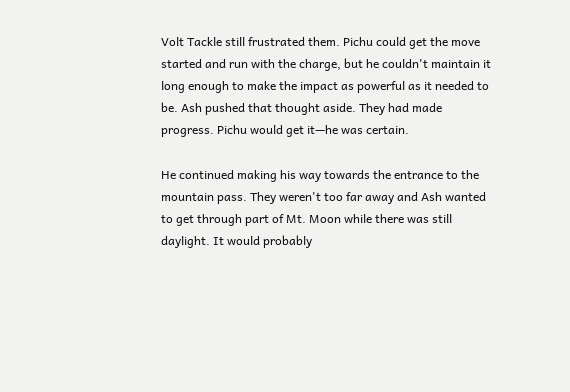Volt Tackle still frustrated them. Pichu could get the move started and run with the charge, but he couldn't maintain it long enough to make the impact as powerful as it needed to be. Ash pushed that thought aside. They had made progress. Pichu would get it—he was certain.

He continued making his way towards the entrance to the mountain pass. They weren't too far away and Ash wanted to get through part of Mt. Moon while there was still daylight. It would probably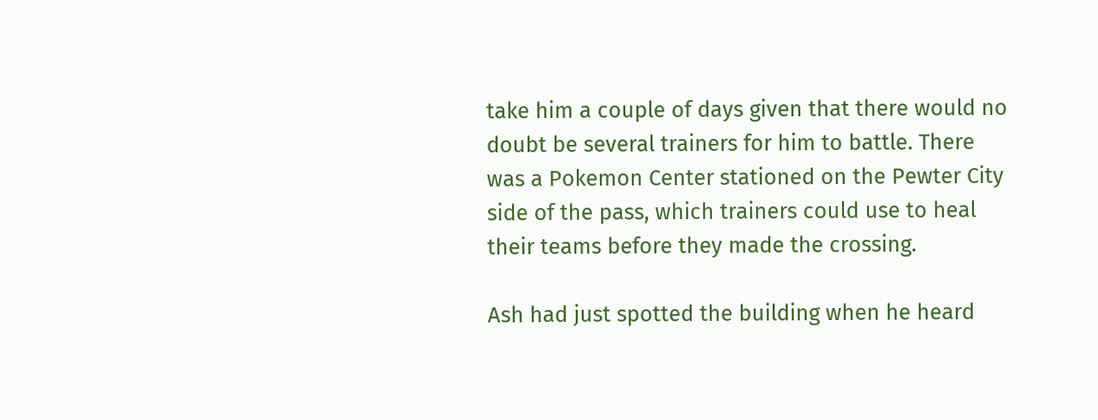take him a couple of days given that there would no doubt be several trainers for him to battle. There was a Pokemon Center stationed on the Pewter City side of the pass, which trainers could use to heal their teams before they made the crossing.

Ash had just spotted the building when he heard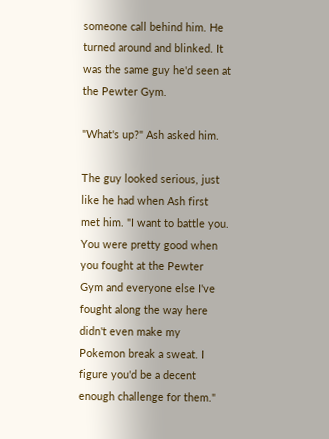someone call behind him. He turned around and blinked. It was the same guy he'd seen at the Pewter Gym.

"What's up?" Ash asked him.

The guy looked serious, just like he had when Ash first met him. "I want to battle you. You were pretty good when you fought at the Pewter Gym and everyone else I've fought along the way here didn't even make my Pokemon break a sweat. I figure you'd be a decent enough challenge for them."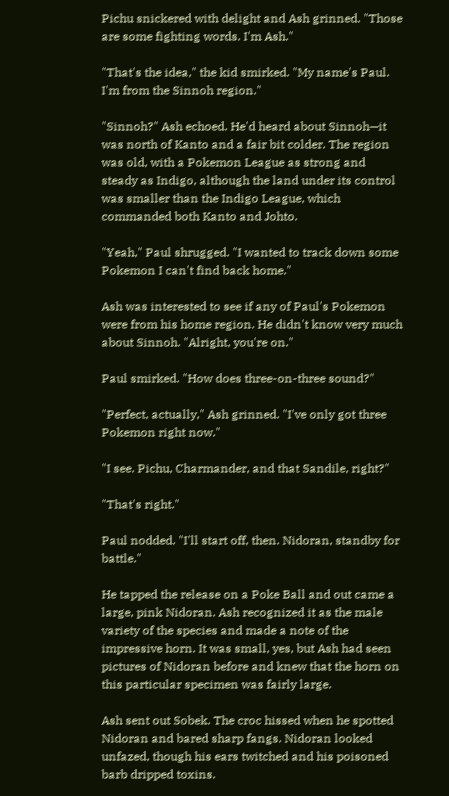Pichu snickered with delight and Ash grinned. "Those are some fighting words. I'm Ash."

"That's the idea," the kid smirked. "My name's Paul. I'm from the Sinnoh region."

"Sinnoh?" Ash echoed. He'd heard about Sinnoh—it was north of Kanto and a fair bit colder. The region was old, with a Pokemon League as strong and steady as Indigo, although the land under its control was smaller than the Indigo League, which commanded both Kanto and Johto.

"Yeah," Paul shrugged. "I wanted to track down some Pokemon I can't find back home."

Ash was interested to see if any of Paul's Pokemon were from his home region. He didn't know very much about Sinnoh. "Alright, you're on."

Paul smirked. "How does three-on-three sound?"

"Perfect, actually," Ash grinned. "I've only got three Pokemon right now."

"I see. Pichu, Charmander, and that Sandile, right?"

"That's right."

Paul nodded. "I'll start off, then. Nidoran, standby for battle."

He tapped the release on a Poke Ball and out came a large, pink Nidoran. Ash recognized it as the male variety of the species and made a note of the impressive horn. It was small, yes, but Ash had seen pictures of Nidoran before and knew that the horn on this particular specimen was fairly large.

Ash sent out Sobek. The croc hissed when he spotted Nidoran and bared sharp fangs. Nidoran looked unfazed, though his ears twitched and his poisoned barb dripped toxins.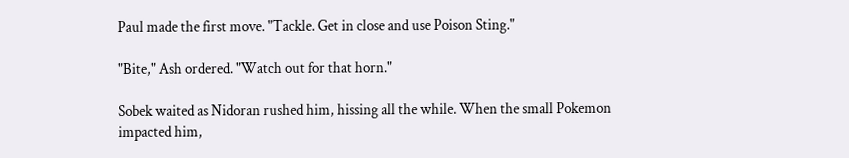Paul made the first move. "Tackle. Get in close and use Poison Sting."

"Bite," Ash ordered. "Watch out for that horn."

Sobek waited as Nidoran rushed him, hissing all the while. When the small Pokemon impacted him,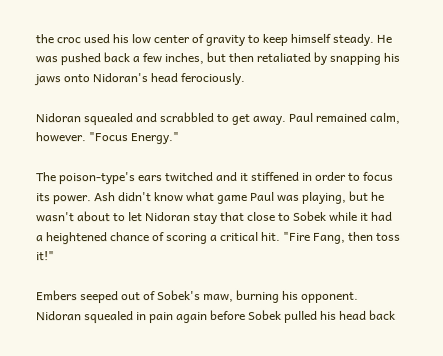the croc used his low center of gravity to keep himself steady. He was pushed back a few inches, but then retaliated by snapping his jaws onto Nidoran's head ferociously.

Nidoran squealed and scrabbled to get away. Paul remained calm, however. "Focus Energy."

The poison-type's ears twitched and it stiffened in order to focus its power. Ash didn't know what game Paul was playing, but he wasn't about to let Nidoran stay that close to Sobek while it had a heightened chance of scoring a critical hit. "Fire Fang, then toss it!"

Embers seeped out of Sobek's maw, burning his opponent. Nidoran squealed in pain again before Sobek pulled his head back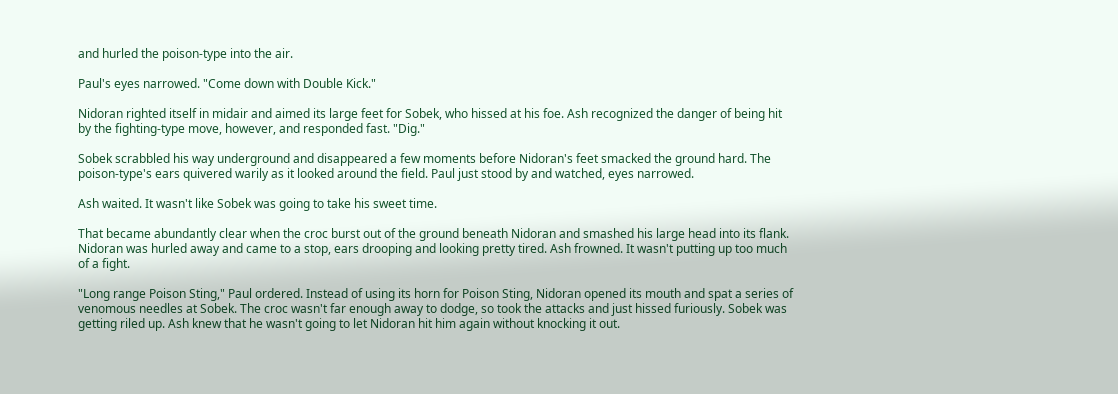and hurled the poison-type into the air.

Paul's eyes narrowed. "Come down with Double Kick."

Nidoran righted itself in midair and aimed its large feet for Sobek, who hissed at his foe. Ash recognized the danger of being hit by the fighting-type move, however, and responded fast. "Dig."

Sobek scrabbled his way underground and disappeared a few moments before Nidoran's feet smacked the ground hard. The poison-type's ears quivered warily as it looked around the field. Paul just stood by and watched, eyes narrowed.

Ash waited. It wasn't like Sobek was going to take his sweet time.

That became abundantly clear when the croc burst out of the ground beneath Nidoran and smashed his large head into its flank. Nidoran was hurled away and came to a stop, ears drooping and looking pretty tired. Ash frowned. It wasn't putting up too much of a fight.

"Long range Poison Sting," Paul ordered. Instead of using its horn for Poison Sting, Nidoran opened its mouth and spat a series of venomous needles at Sobek. The croc wasn't far enough away to dodge, so took the attacks and just hissed furiously. Sobek was getting riled up. Ash knew that he wasn't going to let Nidoran hit him again without knocking it out.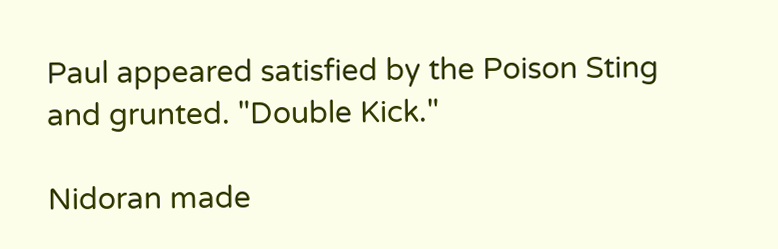Paul appeared satisfied by the Poison Sting and grunted. "Double Kick."

Nidoran made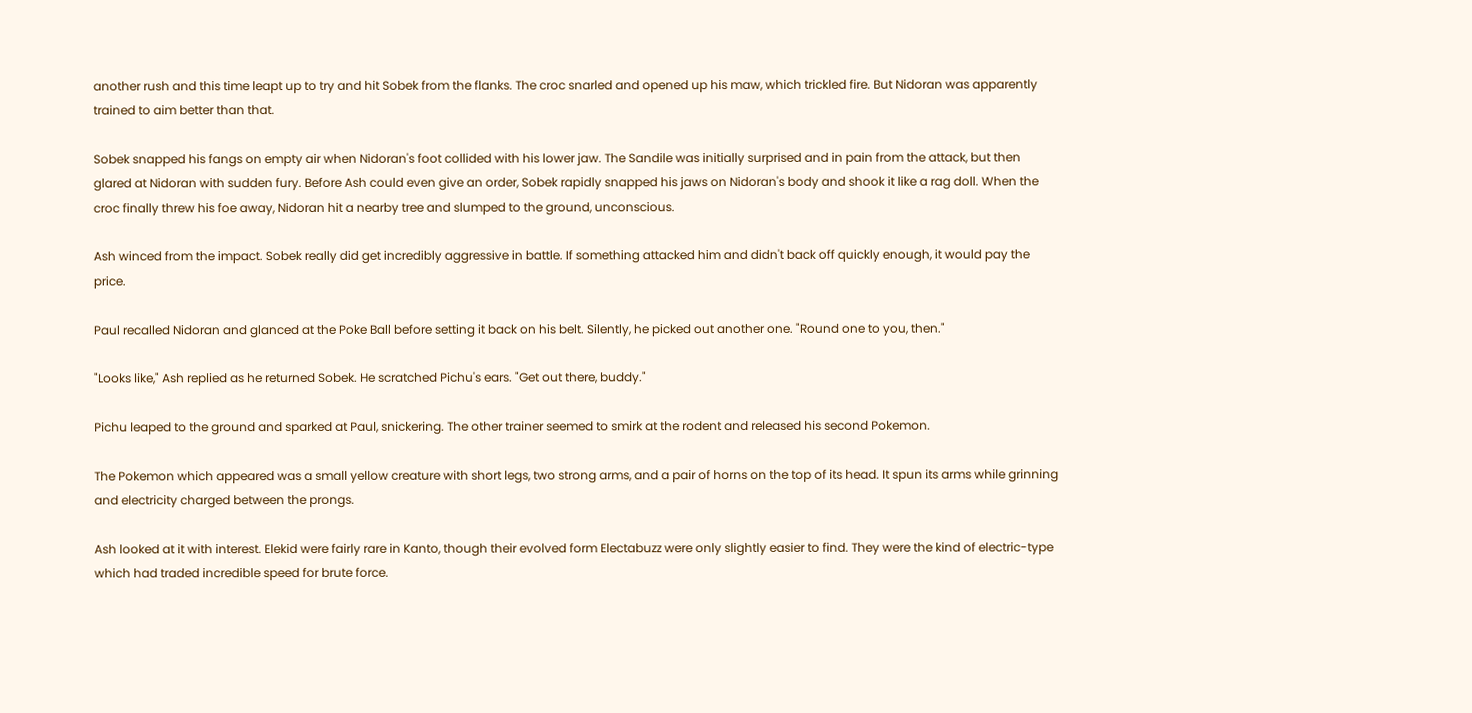another rush and this time leapt up to try and hit Sobek from the flanks. The croc snarled and opened up his maw, which trickled fire. But Nidoran was apparently trained to aim better than that.

Sobek snapped his fangs on empty air when Nidoran's foot collided with his lower jaw. The Sandile was initially surprised and in pain from the attack, but then glared at Nidoran with sudden fury. Before Ash could even give an order, Sobek rapidly snapped his jaws on Nidoran's body and shook it like a rag doll. When the croc finally threw his foe away, Nidoran hit a nearby tree and slumped to the ground, unconscious.

Ash winced from the impact. Sobek really did get incredibly aggressive in battle. If something attacked him and didn't back off quickly enough, it would pay the price.

Paul recalled Nidoran and glanced at the Poke Ball before setting it back on his belt. Silently, he picked out another one. "Round one to you, then."

"Looks like," Ash replied as he returned Sobek. He scratched Pichu's ears. "Get out there, buddy."

Pichu leaped to the ground and sparked at Paul, snickering. The other trainer seemed to smirk at the rodent and released his second Pokemon.

The Pokemon which appeared was a small yellow creature with short legs, two strong arms, and a pair of horns on the top of its head. It spun its arms while grinning and electricity charged between the prongs.

Ash looked at it with interest. Elekid were fairly rare in Kanto, though their evolved form Electabuzz were only slightly easier to find. They were the kind of electric-type which had traded incredible speed for brute force.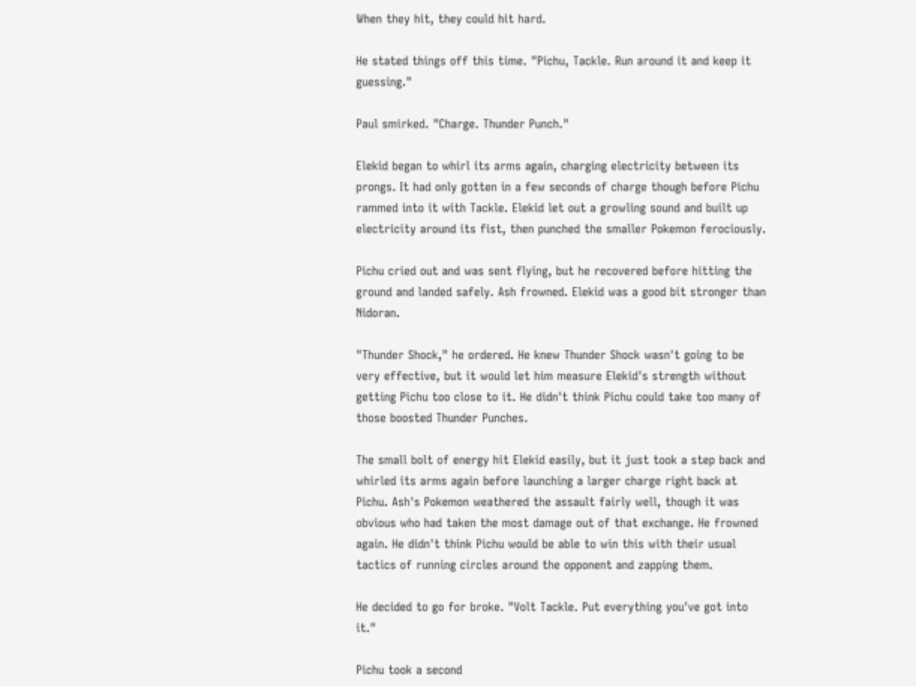When they hit, they could hit hard.

He stated things off this time. "Pichu, Tackle. Run around it and keep it guessing."

Paul smirked. "Charge. Thunder Punch."

Elekid began to whirl its arms again, charging electricity between its prongs. It had only gotten in a few seconds of charge though before Pichu rammed into it with Tackle. Elekid let out a growling sound and built up electricity around its fist, then punched the smaller Pokemon ferociously.

Pichu cried out and was sent flying, but he recovered before hitting the ground and landed safely. Ash frowned. Elekid was a good bit stronger than Nidoran.

"Thunder Shock," he ordered. He knew Thunder Shock wasn't going to be very effective, but it would let him measure Elekid's strength without getting Pichu too close to it. He didn't think Pichu could take too many of those boosted Thunder Punches.

The small bolt of energy hit Elekid easily, but it just took a step back and whirled its arms again before launching a larger charge right back at Pichu. Ash's Pokemon weathered the assault fairly well, though it was obvious who had taken the most damage out of that exchange. He frowned again. He didn't think Pichu would be able to win this with their usual tactics of running circles around the opponent and zapping them.

He decided to go for broke. "Volt Tackle. Put everything you've got into it."

Pichu took a second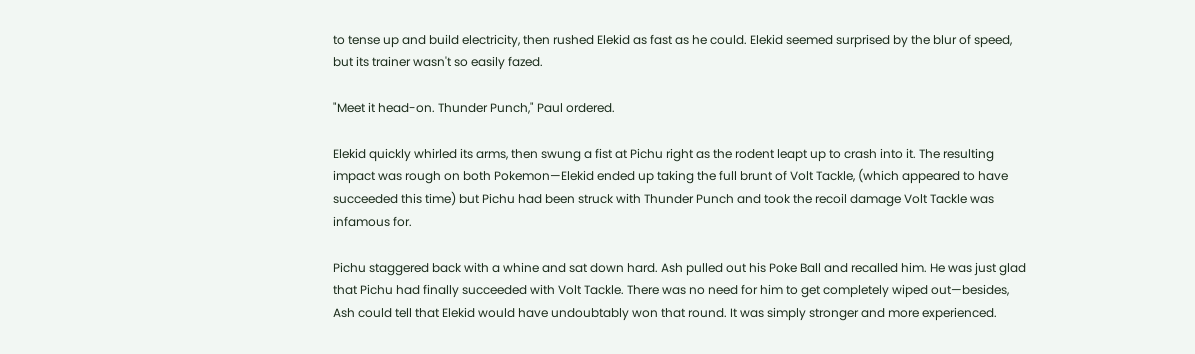to tense up and build electricity, then rushed Elekid as fast as he could. Elekid seemed surprised by the blur of speed, but its trainer wasn't so easily fazed.

"Meet it head-on. Thunder Punch," Paul ordered.

Elekid quickly whirled its arms, then swung a fist at Pichu right as the rodent leapt up to crash into it. The resulting impact was rough on both Pokemon—Elekid ended up taking the full brunt of Volt Tackle, (which appeared to have succeeded this time) but Pichu had been struck with Thunder Punch and took the recoil damage Volt Tackle was infamous for.

Pichu staggered back with a whine and sat down hard. Ash pulled out his Poke Ball and recalled him. He was just glad that Pichu had finally succeeded with Volt Tackle. There was no need for him to get completely wiped out—besides, Ash could tell that Elekid would have undoubtably won that round. It was simply stronger and more experienced.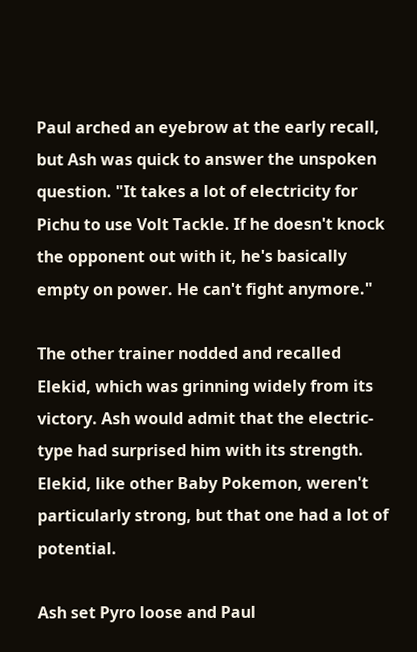Paul arched an eyebrow at the early recall, but Ash was quick to answer the unspoken question. "It takes a lot of electricity for Pichu to use Volt Tackle. If he doesn't knock the opponent out with it, he's basically empty on power. He can't fight anymore."

The other trainer nodded and recalled Elekid, which was grinning widely from its victory. Ash would admit that the electric-type had surprised him with its strength. Elekid, like other Baby Pokemon, weren't particularly strong, but that one had a lot of potential.

Ash set Pyro loose and Paul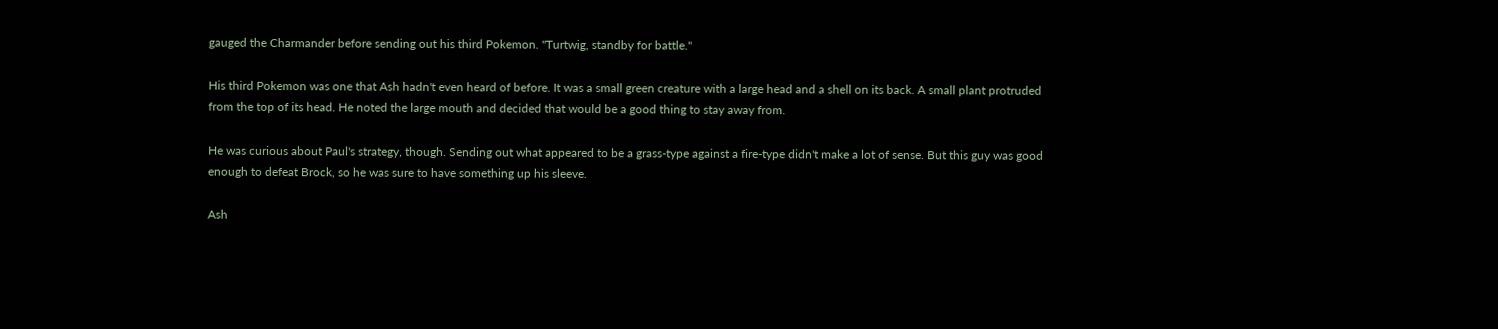gauged the Charmander before sending out his third Pokemon. "Turtwig, standby for battle."

His third Pokemon was one that Ash hadn't even heard of before. It was a small green creature with a large head and a shell on its back. A small plant protruded from the top of its head. He noted the large mouth and decided that would be a good thing to stay away from.

He was curious about Paul's strategy, though. Sending out what appeared to be a grass-type against a fire-type didn't make a lot of sense. But this guy was good enough to defeat Brock, so he was sure to have something up his sleeve.

Ash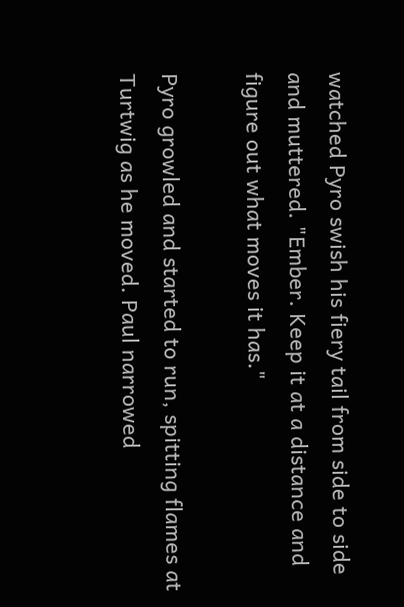watched Pyro swish his fiery tail from side to side and muttered. "Ember. Keep it at a distance and figure out what moves it has."

Pyro growled and started to run, spitting flames at Turtwig as he moved. Paul narrowed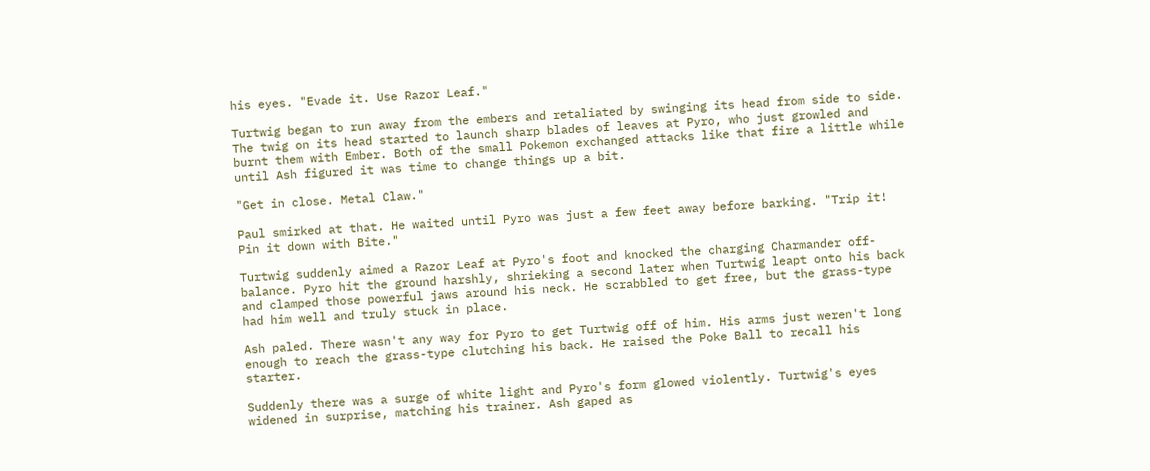his eyes. "Evade it. Use Razor Leaf."

Turtwig began to run away from the embers and retaliated by swinging its head from side to side. The twig on its head started to launch sharp blades of leaves at Pyro, who just growled and burnt them with Ember. Both of the small Pokemon exchanged attacks like that fire a little while until Ash figured it was time to change things up a bit.

"Get in close. Metal Claw."

Paul smirked at that. He waited until Pyro was just a few feet away before barking. "Trip it! Pin it down with Bite."

Turtwig suddenly aimed a Razor Leaf at Pyro's foot and knocked the charging Charmander off-balance. Pyro hit the ground harshly, shrieking a second later when Turtwig leapt onto his back and clamped those powerful jaws around his neck. He scrabbled to get free, but the grass-type had him well and truly stuck in place.

Ash paled. There wasn't any way for Pyro to get Turtwig off of him. His arms just weren't long enough to reach the grass-type clutching his back. He raised the Poke Ball to recall his starter.

Suddenly there was a surge of white light and Pyro's form glowed violently. Turtwig's eyes widened in surprise, matching his trainer. Ash gaped as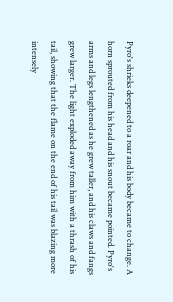Pyro's shrieks deepened to a roar and his body became to change. A horn sprouted from his head and his snout became pointed. Pyro's arms and legs lengthened as he grew taller, and his claws and fangs grew larger. The light exploded away from him with a thrash of his tail, showing that the flame on the end of his tail was blazing more intensely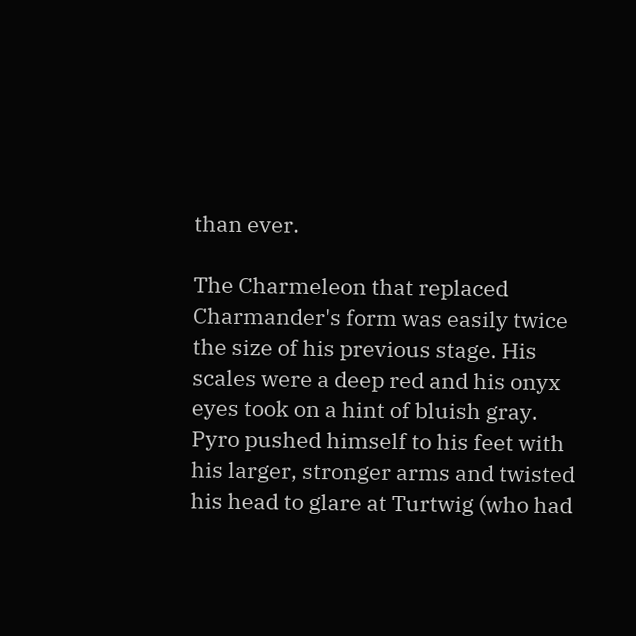than ever.

The Charmeleon that replaced Charmander's form was easily twice the size of his previous stage. His scales were a deep red and his onyx eyes took on a hint of bluish gray. Pyro pushed himself to his feet with his larger, stronger arms and twisted his head to glare at Turtwig (who had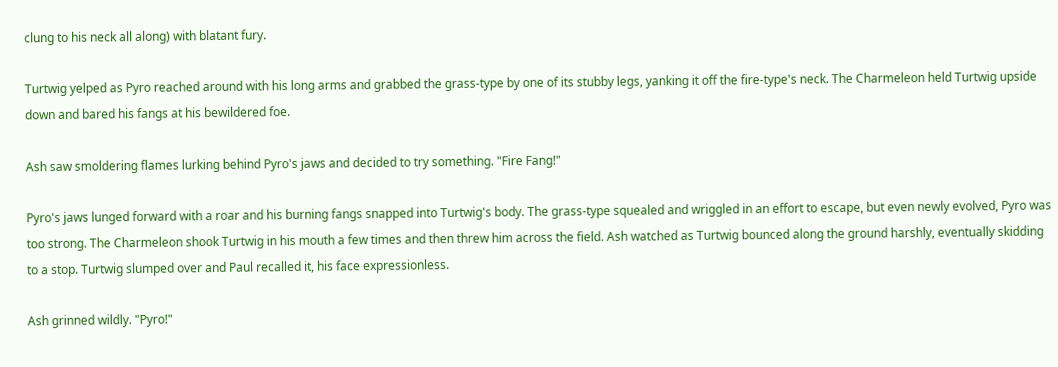clung to his neck all along) with blatant fury.

Turtwig yelped as Pyro reached around with his long arms and grabbed the grass-type by one of its stubby legs, yanking it off the fire-type's neck. The Charmeleon held Turtwig upside down and bared his fangs at his bewildered foe.

Ash saw smoldering flames lurking behind Pyro's jaws and decided to try something. "Fire Fang!"

Pyro's jaws lunged forward with a roar and his burning fangs snapped into Turtwig's body. The grass-type squealed and wriggled in an effort to escape, but even newly evolved, Pyro was too strong. The Charmeleon shook Turtwig in his mouth a few times and then threw him across the field. Ash watched as Turtwig bounced along the ground harshly, eventually skidding to a stop. Turtwig slumped over and Paul recalled it, his face expressionless.

Ash grinned wildly. "Pyro!"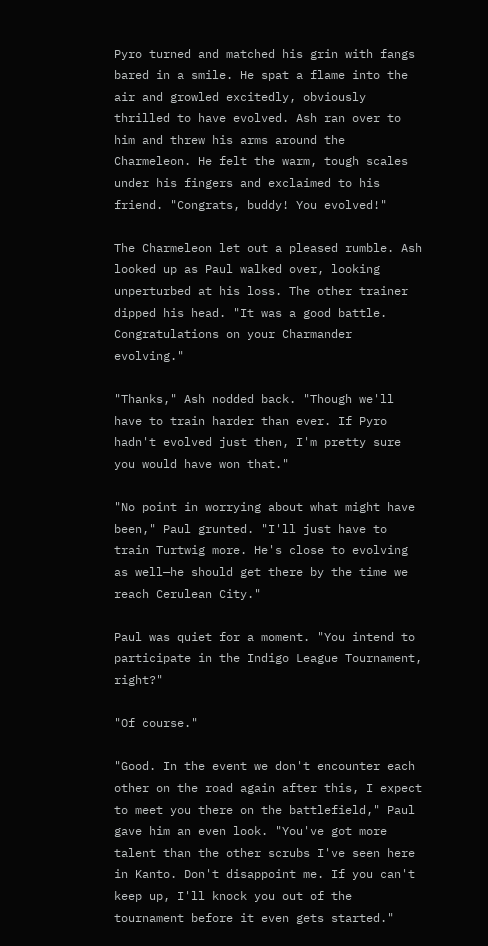Pyro turned and matched his grin with fangs bared in a smile. He spat a flame into the air and growled excitedly, obviously thrilled to have evolved. Ash ran over to him and threw his arms around the Charmeleon. He felt the warm, tough scales under his fingers and exclaimed to his friend. "Congrats, buddy! You evolved!"

The Charmeleon let out a pleased rumble. Ash looked up as Paul walked over, looking unperturbed at his loss. The other trainer dipped his head. "It was a good battle. Congratulations on your Charmander evolving."

"Thanks," Ash nodded back. "Though we'll have to train harder than ever. If Pyro hadn't evolved just then, I'm pretty sure you would have won that."

"No point in worrying about what might have been," Paul grunted. "I'll just have to train Turtwig more. He's close to evolving as well—he should get there by the time we reach Cerulean City."

Paul was quiet for a moment. "You intend to participate in the Indigo League Tournament, right?"

"Of course."

"Good. In the event we don't encounter each other on the road again after this, I expect to meet you there on the battlefield," Paul gave him an even look. "You've got more talent than the other scrubs I've seen here in Kanto. Don't disappoint me. If you can't keep up, I'll knock you out of the tournament before it even gets started."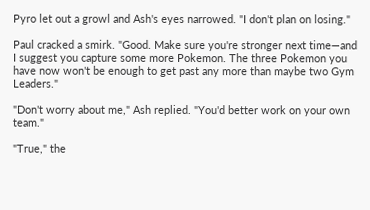Pyro let out a growl and Ash's eyes narrowed. "I don't plan on losing."

Paul cracked a smirk. "Good. Make sure you're stronger next time—and I suggest you capture some more Pokemon. The three Pokemon you have now won't be enough to get past any more than maybe two Gym Leaders."

"Don't worry about me," Ash replied. "You'd better work on your own team."

"True," the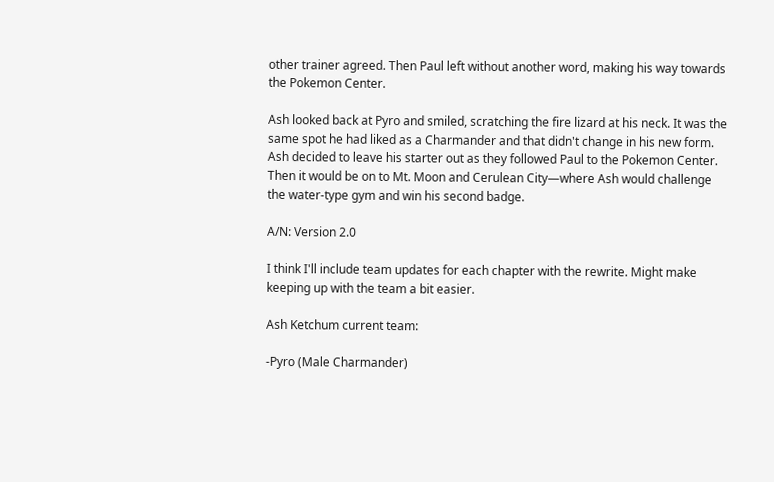other trainer agreed. Then Paul left without another word, making his way towards the Pokemon Center.

Ash looked back at Pyro and smiled, scratching the fire lizard at his neck. It was the same spot he had liked as a Charmander and that didn't change in his new form. Ash decided to leave his starter out as they followed Paul to the Pokemon Center. Then it would be on to Mt. Moon and Cerulean City—where Ash would challenge the water-type gym and win his second badge.

A/N: Version 2.0

I think I'll include team updates for each chapter with the rewrite. Might make keeping up with the team a bit easier.

Ash Ketchum current team:

-Pyro (Male Charmander)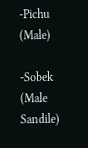-Pichu (Male)

-Sobek (Male Sandile)